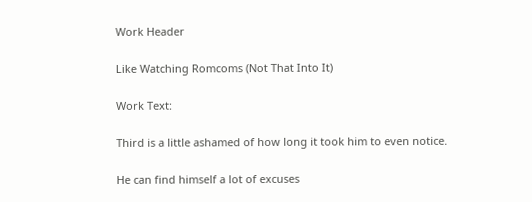Work Header

Like Watching Romcoms (Not That Into It)

Work Text:

Third is a little ashamed of how long it took him to even notice.

He can find himself a lot of excuses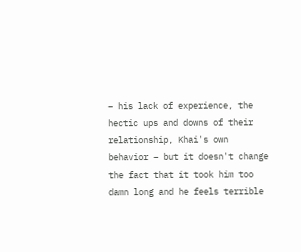– his lack of experience, the hectic ups and downs of their relationship, Khai's own behavior – but it doesn't change the fact that it took him too damn long and he feels terrible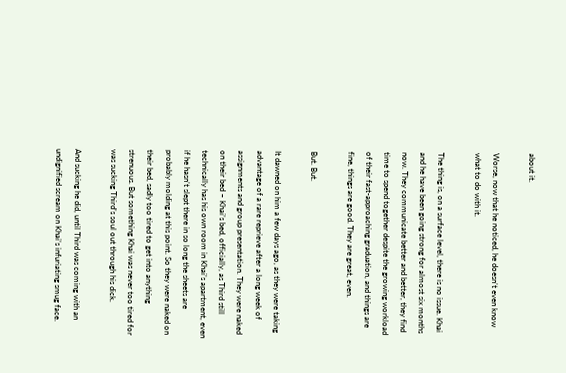about it.

Worse, now that he noticed, he doesn’t even know what to do with it.

The thing is, on a surface level, there is no issue. Khai and he have been going strong for almost six months now. They communicate better and better, they find time to spend together despite the growing workload of their fast-approaching graduation, and things are fine, things are good. They are great, even.

But. But.

It dawned on him a few days ago, as they were taking advantage of a rare reprieve after a long week of assignments and group presentation. They were naked on their bed – Khai’s bed, officially, as Third still technically has his own room in Khai’s apartment, even if he hasn’t slept there in so long the sheets are probably molding at this point. So they were naked on their bed, sadly too tired to get into anything strenuous. But something Khai was never too tired for was sucking Third’s soul out through his dick.

And sucking he did, until Third was coming with an undignified scream on Khai’s infuriating smug face.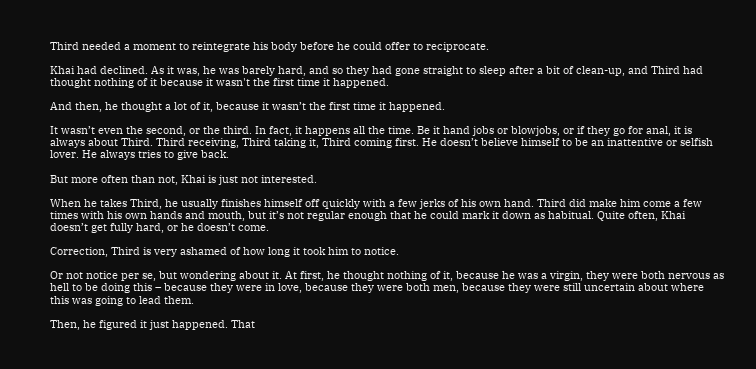Third needed a moment to reintegrate his body before he could offer to reciprocate.

Khai had declined. As it was, he was barely hard, and so they had gone straight to sleep after a bit of clean-up, and Third had thought nothing of it because it wasn't the first time it happened.

And then, he thought a lot of it, because it wasn’t the first time it happened.

It wasn’t even the second, or the third. In fact, it happens all the time. Be it hand jobs or blowjobs, or if they go for anal, it is always about Third. Third receiving, Third taking it, Third coming first. He doesn’t believe himself to be an inattentive or selfish lover. He always tries to give back.

But more often than not, Khai is just not interested.

When he takes Third, he usually finishes himself off quickly with a few jerks of his own hand. Third did make him come a few times with his own hands and mouth, but it’s not regular enough that he could mark it down as habitual. Quite often, Khai doesn’t get fully hard, or he doesn’t come.

Correction, Third is very ashamed of how long it took him to notice.

Or not notice per se, but wondering about it. At first, he thought nothing of it, because he was a virgin, they were both nervous as hell to be doing this – because they were in love, because they were both men, because they were still uncertain about where this was going to lead them.

Then, he figured it just happened. That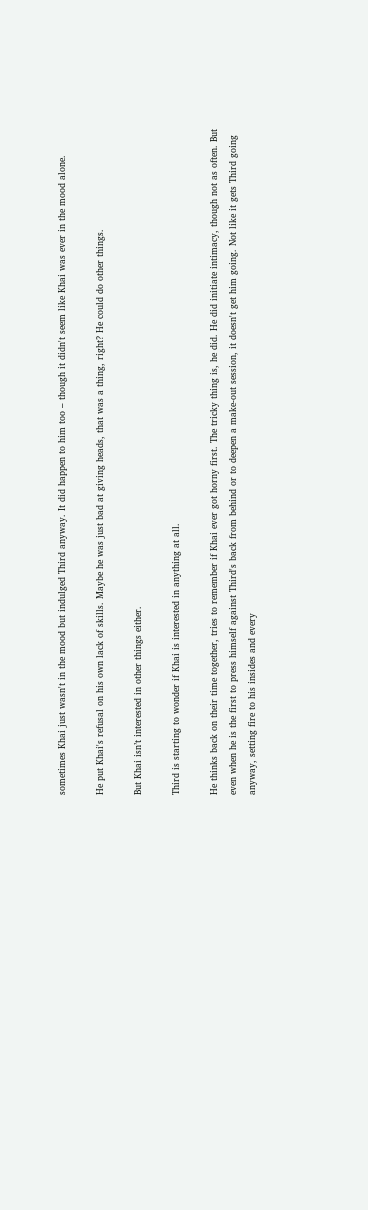sometimes Khai just wasn't in the mood but indulged Third anyway. It did happen to him too – though it didn't seem like Khai was ever in the mood alone.

He put Khai's refusal on his own lack of skills. Maybe he was just bad at giving heads, that was a thing, right? He could do other things.

But Khai isn’t interested in other things either.

Third is starting to wonder if Khai is interested in anything at all.

He thinks back on their time together, tries to remember if Khai ever got horny first. The tricky thing is, he did. He did initiate intimacy, though not as often. But even when he is the first to press himself against Third's back from behind or to deepen a make-out session, it doesn't get him going. Not like it gets Third going anyway, setting fire to his insides and every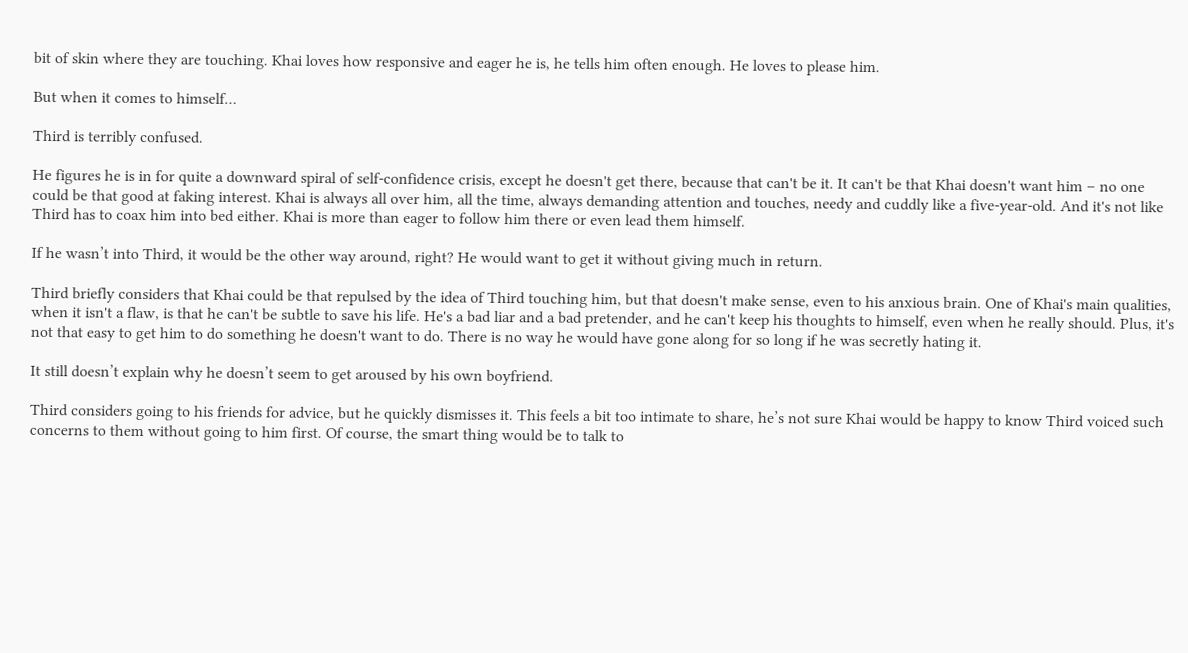bit of skin where they are touching. Khai loves how responsive and eager he is, he tells him often enough. He loves to please him.

But when it comes to himself…

Third is terribly confused.

He figures he is in for quite a downward spiral of self-confidence crisis, except he doesn't get there, because that can't be it. It can't be that Khai doesn't want him – no one could be that good at faking interest. Khai is always all over him, all the time, always demanding attention and touches, needy and cuddly like a five-year-old. And it's not like Third has to coax him into bed either. Khai is more than eager to follow him there or even lead them himself.

If he wasn’t into Third, it would be the other way around, right? He would want to get it without giving much in return.

Third briefly considers that Khai could be that repulsed by the idea of Third touching him, but that doesn't make sense, even to his anxious brain. One of Khai's main qualities, when it isn't a flaw, is that he can't be subtle to save his life. He's a bad liar and a bad pretender, and he can't keep his thoughts to himself, even when he really should. Plus, it's not that easy to get him to do something he doesn't want to do. There is no way he would have gone along for so long if he was secretly hating it.

It still doesn’t explain why he doesn’t seem to get aroused by his own boyfriend.

Third considers going to his friends for advice, but he quickly dismisses it. This feels a bit too intimate to share, he’s not sure Khai would be happy to know Third voiced such concerns to them without going to him first. Of course, the smart thing would be to talk to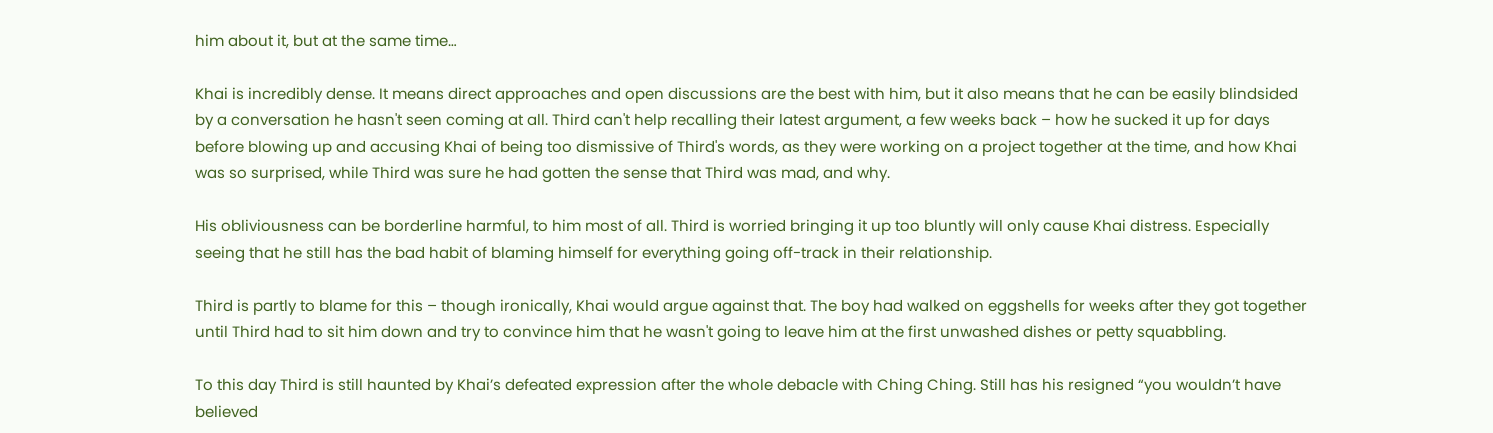him about it, but at the same time…

Khai is incredibly dense. It means direct approaches and open discussions are the best with him, but it also means that he can be easily blindsided by a conversation he hasn't seen coming at all. Third can't help recalling their latest argument, a few weeks back – how he sucked it up for days before blowing up and accusing Khai of being too dismissive of Third's words, as they were working on a project together at the time, and how Khai was so surprised, while Third was sure he had gotten the sense that Third was mad, and why.

His obliviousness can be borderline harmful, to him most of all. Third is worried bringing it up too bluntly will only cause Khai distress. Especially seeing that he still has the bad habit of blaming himself for everything going off-track in their relationship.

Third is partly to blame for this – though ironically, Khai would argue against that. The boy had walked on eggshells for weeks after they got together until Third had to sit him down and try to convince him that he wasn't going to leave him at the first unwashed dishes or petty squabbling.

To this day Third is still haunted by Khai’s defeated expression after the whole debacle with Ching Ching. Still has his resigned “you wouldn’t have believed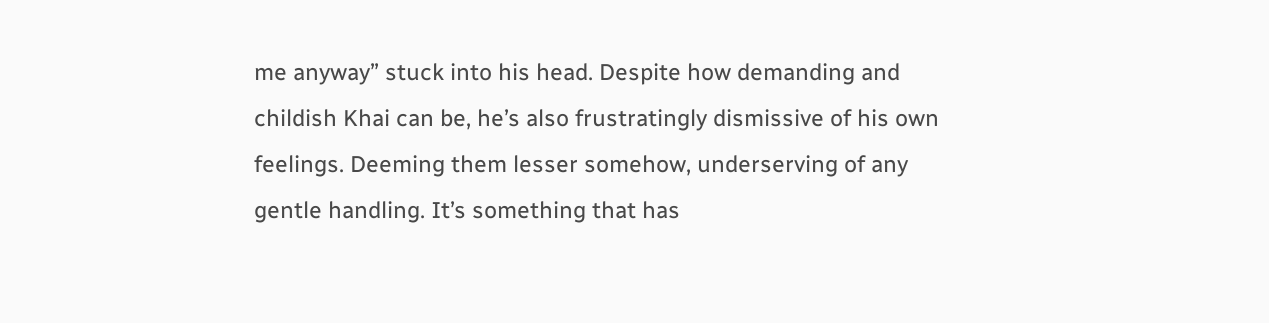me anyway” stuck into his head. Despite how demanding and childish Khai can be, he’s also frustratingly dismissive of his own feelings. Deeming them lesser somehow, underserving of any gentle handling. It’s something that has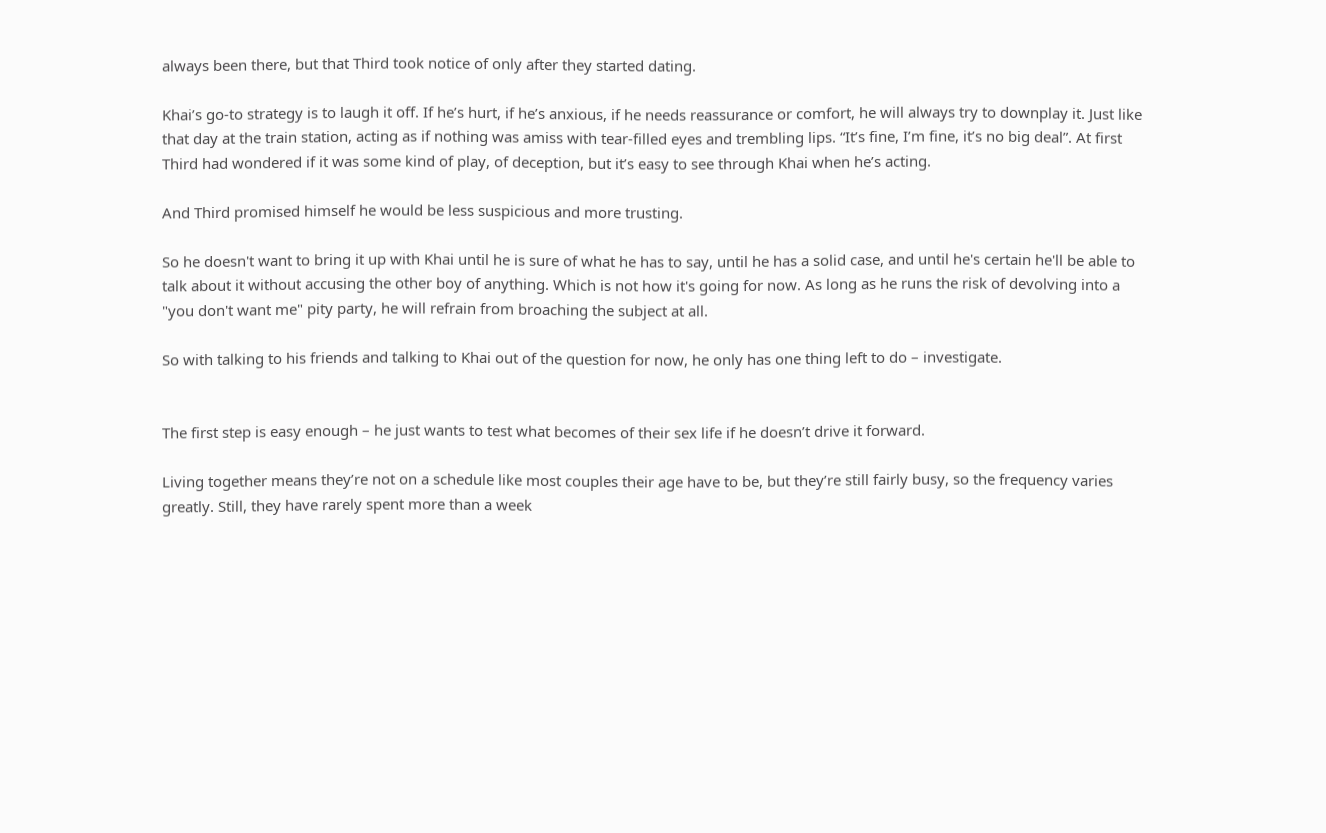always been there, but that Third took notice of only after they started dating.

Khai’s go-to strategy is to laugh it off. If he’s hurt, if he’s anxious, if he needs reassurance or comfort, he will always try to downplay it. Just like that day at the train station, acting as if nothing was amiss with tear-filled eyes and trembling lips. “It’s fine, I’m fine, it’s no big deal”. At first Third had wondered if it was some kind of play, of deception, but it’s easy to see through Khai when he’s acting.

And Third promised himself he would be less suspicious and more trusting.

So he doesn't want to bring it up with Khai until he is sure of what he has to say, until he has a solid case, and until he's certain he'll be able to talk about it without accusing the other boy of anything. Which is not how it's going for now. As long as he runs the risk of devolving into a "you don't want me" pity party, he will refrain from broaching the subject at all.

So with talking to his friends and talking to Khai out of the question for now, he only has one thing left to do – investigate.


The first step is easy enough – he just wants to test what becomes of their sex life if he doesn’t drive it forward.

Living together means they’re not on a schedule like most couples their age have to be, but they’re still fairly busy, so the frequency varies greatly. Still, they have rarely spent more than a week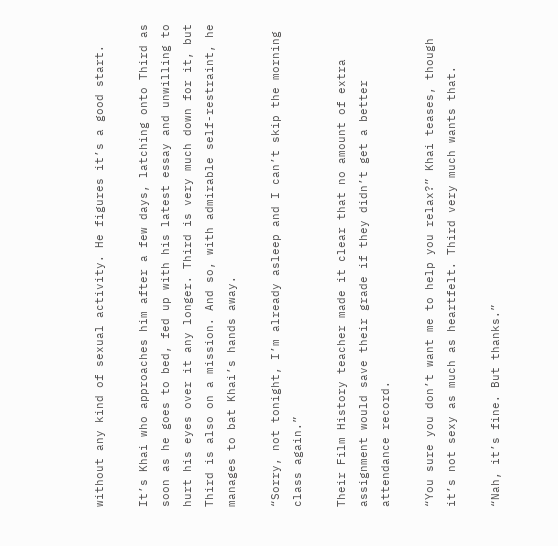without any kind of sexual activity. He figures it’s a good start.

It’s Khai who approaches him after a few days, latching onto Third as soon as he goes to bed, fed up with his latest essay and unwilling to hurt his eyes over it any longer. Third is very much down for it, but Third is also on a mission. And so, with admirable self-restraint, he manages to bat Khai’s hands away.

“Sorry, not tonight, I’m already asleep and I can’t skip the morning class again.”

Their Film History teacher made it clear that no amount of extra assignment would save their grade if they didn’t get a better attendance record.

“You sure you don’t want me to help you relax?” Khai teases, though it’s not sexy as much as heartfelt. Third very much wants that.

“Nah, it’s fine. But thanks.”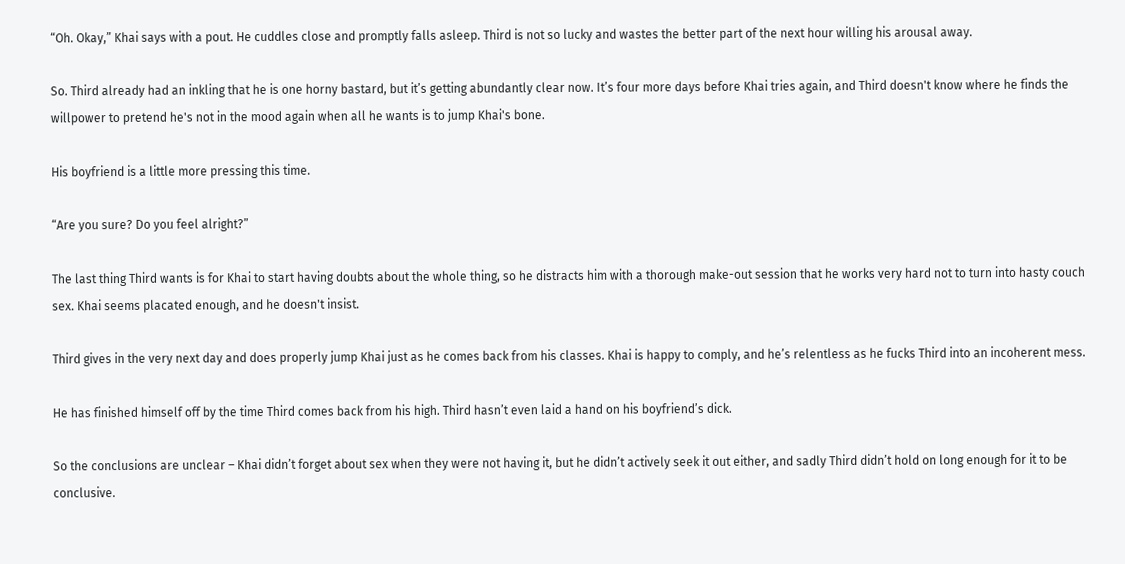“Oh. Okay,” Khai says with a pout. He cuddles close and promptly falls asleep. Third is not so lucky and wastes the better part of the next hour willing his arousal away.

So. Third already had an inkling that he is one horny bastard, but it’s getting abundantly clear now. It’s four more days before Khai tries again, and Third doesn't know where he finds the willpower to pretend he's not in the mood again when all he wants is to jump Khai's bone.

His boyfriend is a little more pressing this time.

“Are you sure? Do you feel alright?”

The last thing Third wants is for Khai to start having doubts about the whole thing, so he distracts him with a thorough make-out session that he works very hard not to turn into hasty couch sex. Khai seems placated enough, and he doesn't insist.

Third gives in the very next day and does properly jump Khai just as he comes back from his classes. Khai is happy to comply, and he’s relentless as he fucks Third into an incoherent mess.

He has finished himself off by the time Third comes back from his high. Third hasn’t even laid a hand on his boyfriend’s dick.

So the conclusions are unclear – Khai didn’t forget about sex when they were not having it, but he didn’t actively seek it out either, and sadly Third didn’t hold on long enough for it to be conclusive.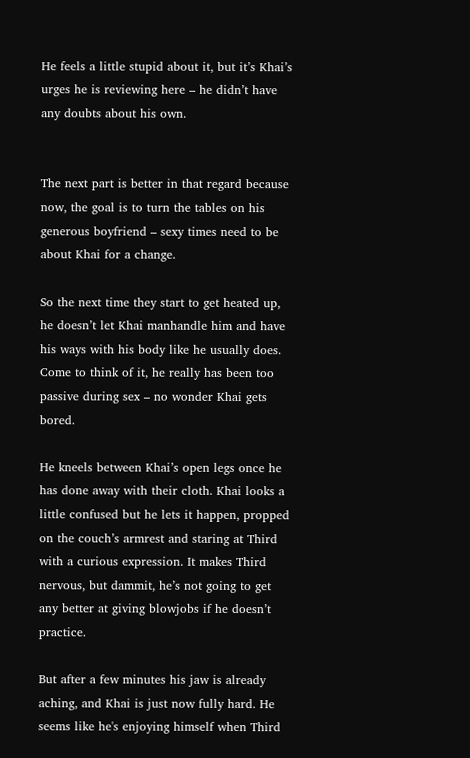He feels a little stupid about it, but it’s Khai’s urges he is reviewing here – he didn’t have any doubts about his own.


The next part is better in that regard because now, the goal is to turn the tables on his generous boyfriend – sexy times need to be about Khai for a change.

So the next time they start to get heated up, he doesn’t let Khai manhandle him and have his ways with his body like he usually does. Come to think of it, he really has been too passive during sex – no wonder Khai gets bored.

He kneels between Khai’s open legs once he has done away with their cloth. Khai looks a little confused but he lets it happen, propped on the couch’s armrest and staring at Third with a curious expression. It makes Third nervous, but dammit, he’s not going to get any better at giving blowjobs if he doesn’t practice.

But after a few minutes his jaw is already aching, and Khai is just now fully hard. He seems like he's enjoying himself when Third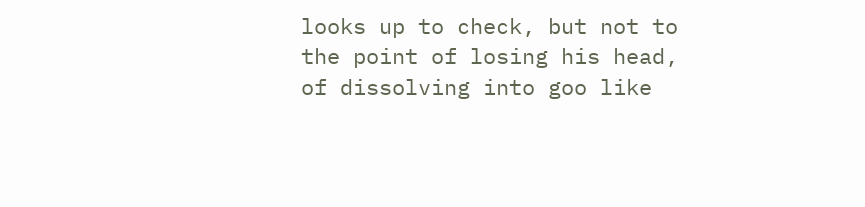looks up to check, but not to the point of losing his head, of dissolving into goo like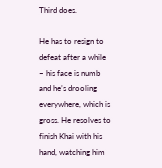Third does.

He has to resign to defeat after a while – his face is numb and he’s drooling everywhere, which is gross. He resolves to finish Khai with his hand, watching him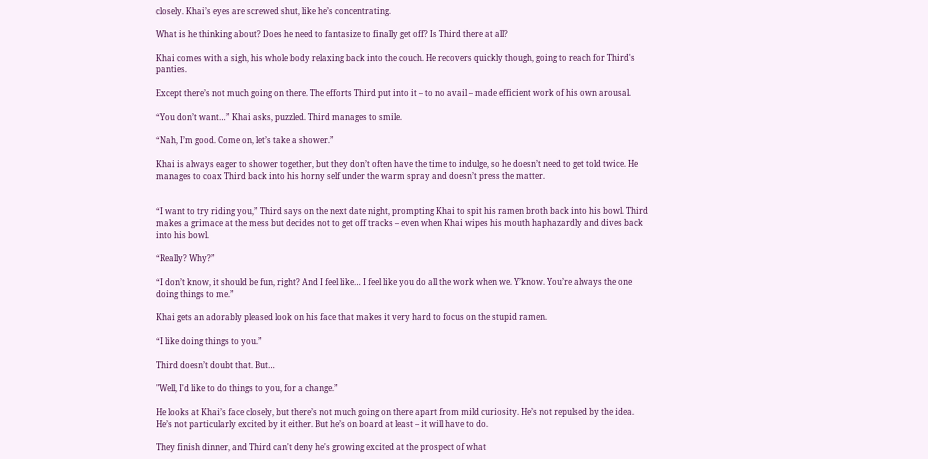closely. Khai’s eyes are screwed shut, like he’s concentrating.

What is he thinking about? Does he need to fantasize to finally get off? Is Third there at all?

Khai comes with a sigh, his whole body relaxing back into the couch. He recovers quickly though, going to reach for Third's panties.

Except there’s not much going on there. The efforts Third put into it – to no avail – made efficient work of his own arousal.

“You don’t want…” Khai asks, puzzled. Third manages to smile.

“Nah, I’m good. Come on, let’s take a shower.”

Khai is always eager to shower together, but they don’t often have the time to indulge, so he doesn’t need to get told twice. He manages to coax Third back into his horny self under the warm spray and doesn’t press the matter.


“I want to try riding you,” Third says on the next date night, prompting Khai to spit his ramen broth back into his bowl. Third makes a grimace at the mess but decides not to get off tracks – even when Khai wipes his mouth haphazardly and dives back into his bowl.

“Really? Why?”

“I don’t know, it should be fun, right? And I feel like… I feel like you do all the work when we. Y’know. You’re always the one doing things to me.”

Khai gets an adorably pleased look on his face that makes it very hard to focus on the stupid ramen.

“I like doing things to you.”

Third doesn’t doubt that. But…

"Well, I'd like to do things to you, for a change.”

He looks at Khai’s face closely, but there’s not much going on there apart from mild curiosity. He’s not repulsed by the idea. He’s not particularly excited by it either. But he’s on board at least – it will have to do.

They finish dinner, and Third can't deny he's growing excited at the prospect of what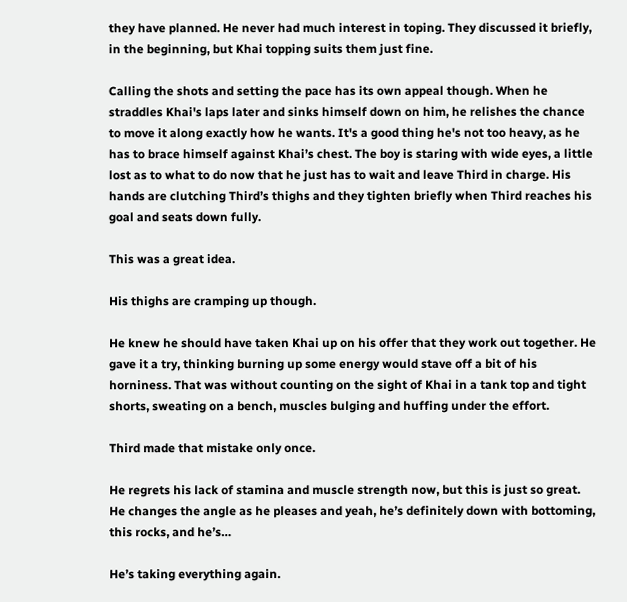they have planned. He never had much interest in toping. They discussed it briefly, in the beginning, but Khai topping suits them just fine.

Calling the shots and setting the pace has its own appeal though. When he straddles Khai's laps later and sinks himself down on him, he relishes the chance to move it along exactly how he wants. It's a good thing he's not too heavy, as he has to brace himself against Khai’s chest. The boy is staring with wide eyes, a little lost as to what to do now that he just has to wait and leave Third in charge. His hands are clutching Third’s thighs and they tighten briefly when Third reaches his goal and seats down fully.

This was a great idea.

His thighs are cramping up though.

He knew he should have taken Khai up on his offer that they work out together. He gave it a try, thinking burning up some energy would stave off a bit of his horniness. That was without counting on the sight of Khai in a tank top and tight shorts, sweating on a bench, muscles bulging and huffing under the effort.

Third made that mistake only once.

He regrets his lack of stamina and muscle strength now, but this is just so great. He changes the angle as he pleases and yeah, he’s definitely down with bottoming, this rocks, and he’s…

He’s taking everything again.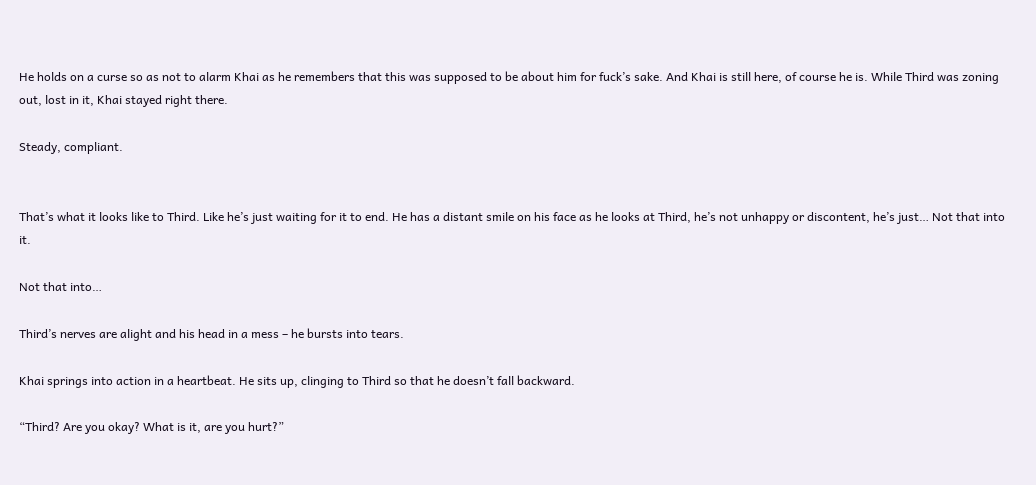He holds on a curse so as not to alarm Khai as he remembers that this was supposed to be about him for fuck’s sake. And Khai is still here, of course he is. While Third was zoning out, lost in it, Khai stayed right there.

Steady, compliant.


That’s what it looks like to Third. Like he’s just waiting for it to end. He has a distant smile on his face as he looks at Third, he’s not unhappy or discontent, he’s just… Not that into it.

Not that into…

Third’s nerves are alight and his head in a mess – he bursts into tears.

Khai springs into action in a heartbeat. He sits up, clinging to Third so that he doesn’t fall backward.

“Third? Are you okay? What is it, are you hurt?”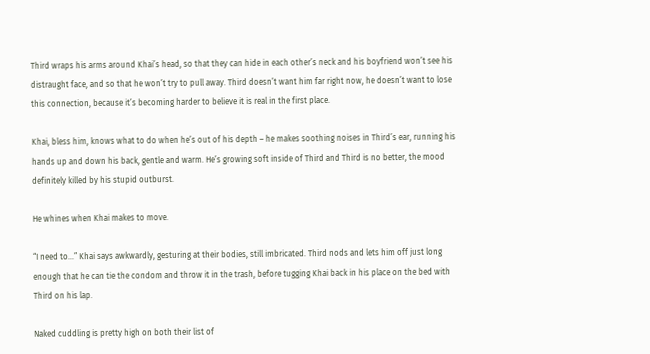Third wraps his arms around Khai’s head, so that they can hide in each other’s neck and his boyfriend won’t see his distraught face, and so that he won’t try to pull away. Third doesn’t want him far right now, he doesn’t want to lose this connection, because it’s becoming harder to believe it is real in the first place.

Khai, bless him, knows what to do when he’s out of his depth – he makes soothing noises in Third’s ear, running his hands up and down his back, gentle and warm. He’s growing soft inside of Third and Third is no better, the mood definitely killed by his stupid outburst.

He whines when Khai makes to move.

“I need to…” Khai says awkwardly, gesturing at their bodies, still imbricated. Third nods and lets him off just long enough that he can tie the condom and throw it in the trash, before tugging Khai back in his place on the bed with Third on his lap.

Naked cuddling is pretty high on both their list of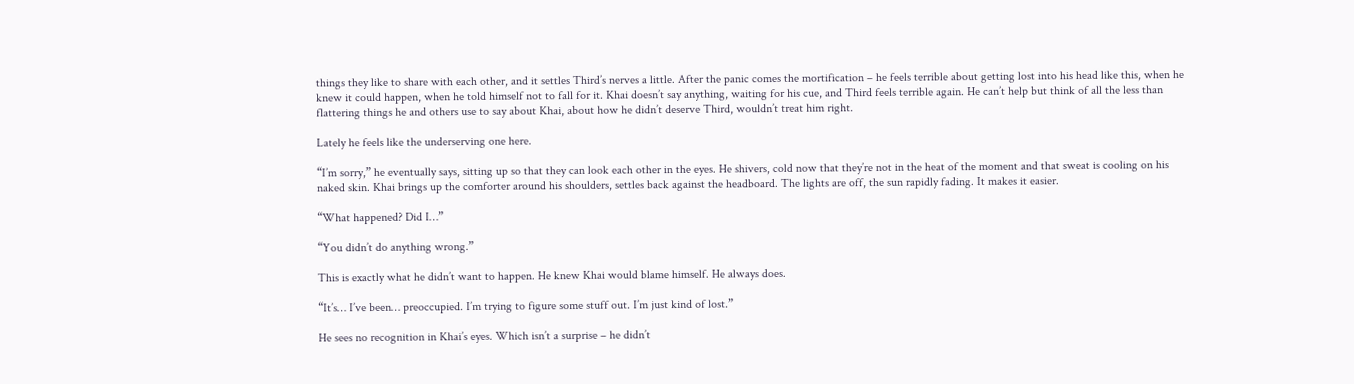things they like to share with each other, and it settles Third’s nerves a little. After the panic comes the mortification – he feels terrible about getting lost into his head like this, when he knew it could happen, when he told himself not to fall for it. Khai doesn’t say anything, waiting for his cue, and Third feels terrible again. He can’t help but think of all the less than flattering things he and others use to say about Khai, about how he didn’t deserve Third, wouldn’t treat him right.

Lately he feels like the underserving one here.

“I’m sorry,” he eventually says, sitting up so that they can look each other in the eyes. He shivers, cold now that they’re not in the heat of the moment and that sweat is cooling on his naked skin. Khai brings up the comforter around his shoulders, settles back against the headboard. The lights are off, the sun rapidly fading. It makes it easier.

“What happened? Did I…”

“You didn’t do anything wrong.”

This is exactly what he didn’t want to happen. He knew Khai would blame himself. He always does.

“It’s… I’ve been… preoccupied. I’m trying to figure some stuff out. I’m just kind of lost.”

He sees no recognition in Khai’s eyes. Which isn’t a surprise – he didn’t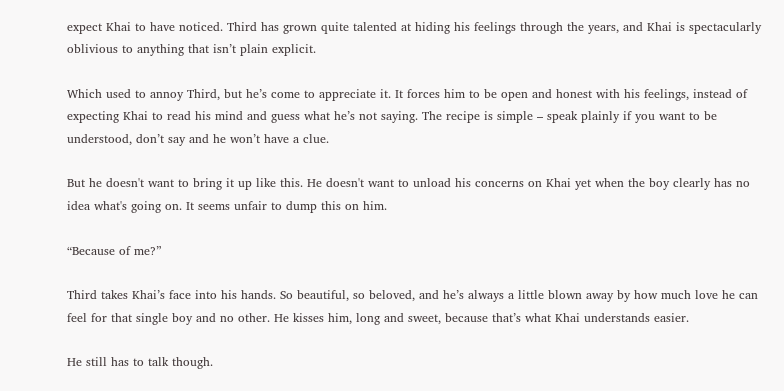expect Khai to have noticed. Third has grown quite talented at hiding his feelings through the years, and Khai is spectacularly oblivious to anything that isn’t plain explicit.

Which used to annoy Third, but he’s come to appreciate it. It forces him to be open and honest with his feelings, instead of expecting Khai to read his mind and guess what he’s not saying. The recipe is simple – speak plainly if you want to be understood, don’t say and he won’t have a clue.

But he doesn't want to bring it up like this. He doesn't want to unload his concerns on Khai yet when the boy clearly has no idea what's going on. It seems unfair to dump this on him.

“Because of me?”

Third takes Khai’s face into his hands. So beautiful, so beloved, and he’s always a little blown away by how much love he can feel for that single boy and no other. He kisses him, long and sweet, because that’s what Khai understands easier.

He still has to talk though.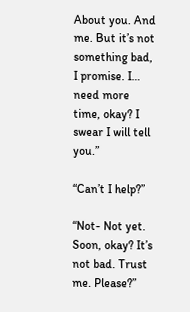About you. And me. But it’s not something bad, I promise. I… need more time, okay? I swear I will tell you.”

“Can’t I help?”

“Not- Not yet. Soon, okay? It’s not bad. Trust me. Please?”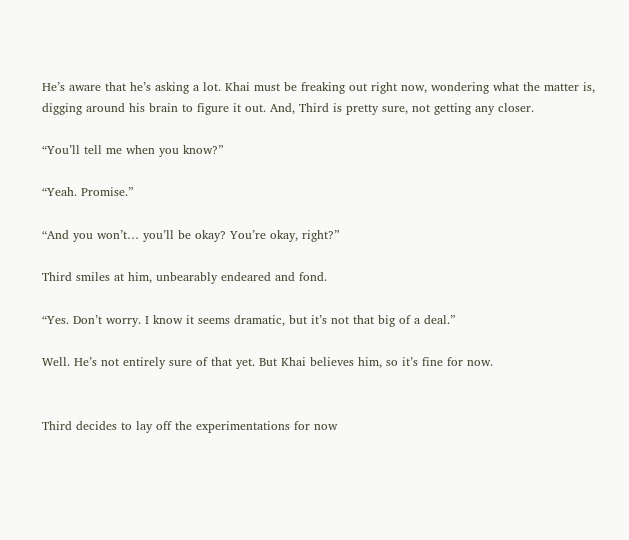He’s aware that he’s asking a lot. Khai must be freaking out right now, wondering what the matter is, digging around his brain to figure it out. And, Third is pretty sure, not getting any closer.

“You’ll tell me when you know?”

“Yeah. Promise.”

“And you won’t… you’ll be okay? You’re okay, right?”

Third smiles at him, unbearably endeared and fond.

“Yes. Don’t worry. I know it seems dramatic, but it’s not that big of a deal.”

Well. He’s not entirely sure of that yet. But Khai believes him, so it’s fine for now.


Third decides to lay off the experimentations for now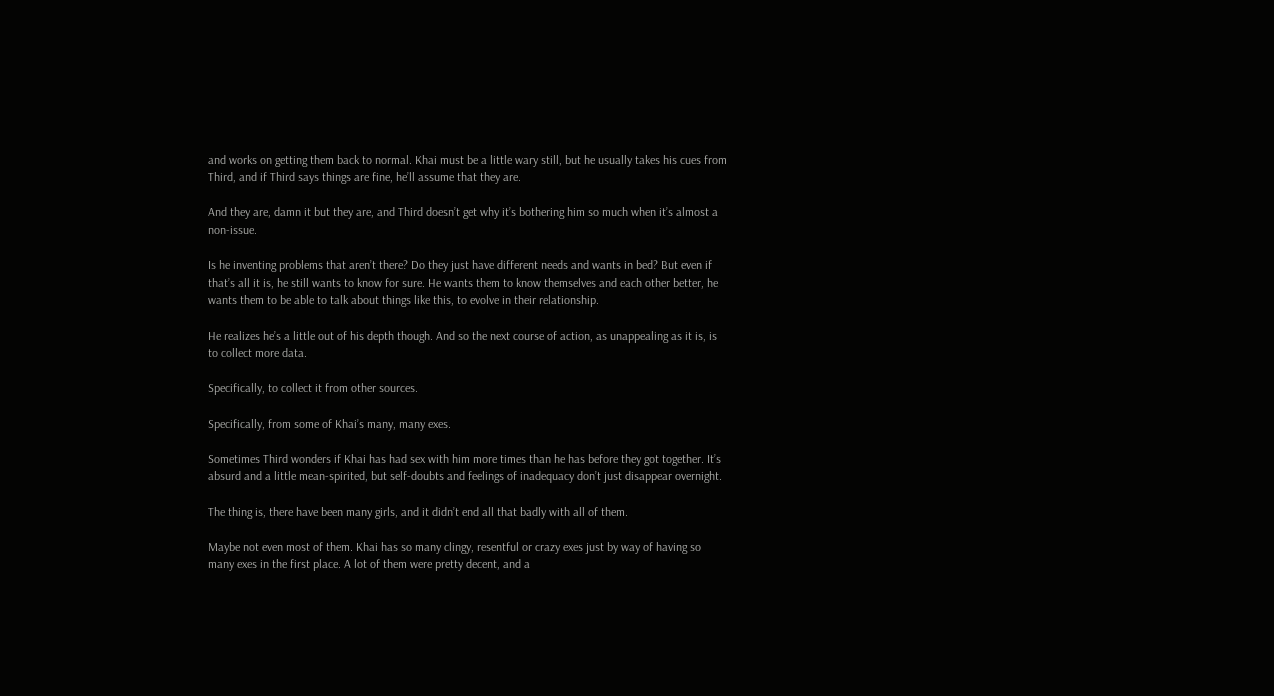and works on getting them back to normal. Khai must be a little wary still, but he usually takes his cues from Third, and if Third says things are fine, he’ll assume that they are.

And they are, damn it but they are, and Third doesn’t get why it’s bothering him so much when it’s almost a non-issue.

Is he inventing problems that aren’t there? Do they just have different needs and wants in bed? But even if that’s all it is, he still wants to know for sure. He wants them to know themselves and each other better, he wants them to be able to talk about things like this, to evolve in their relationship.

He realizes he’s a little out of his depth though. And so the next course of action, as unappealing as it is, is to collect more data.

Specifically, to collect it from other sources.

Specifically, from some of Khai’s many, many exes.

Sometimes Third wonders if Khai has had sex with him more times than he has before they got together. It’s absurd and a little mean-spirited, but self-doubts and feelings of inadequacy don’t just disappear overnight.

The thing is, there have been many girls, and it didn’t end all that badly with all of them.

Maybe not even most of them. Khai has so many clingy, resentful or crazy exes just by way of having so many exes in the first place. A lot of them were pretty decent, and a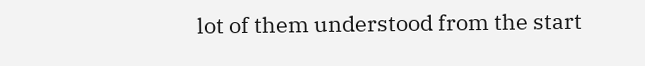lot of them understood from the start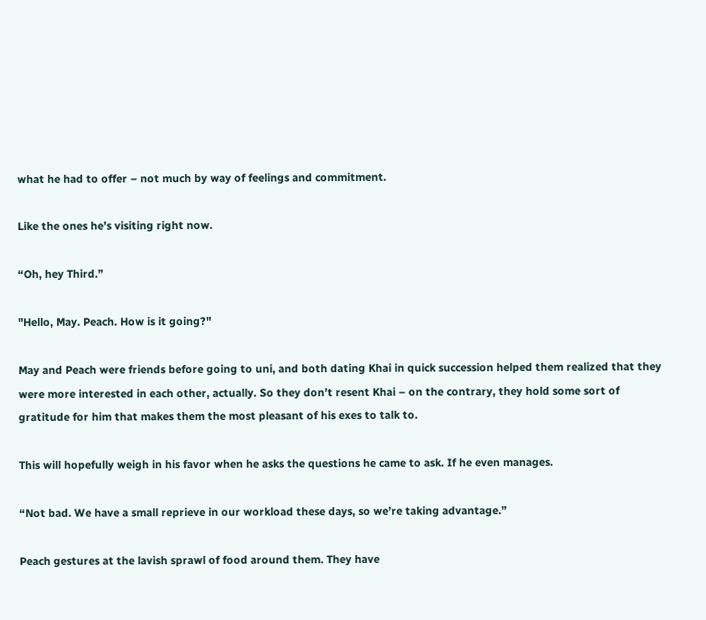what he had to offer – not much by way of feelings and commitment.

Like the ones he’s visiting right now.

“Oh, hey Third.”

"Hello, May. Peach. How is it going?"

May and Peach were friends before going to uni, and both dating Khai in quick succession helped them realized that they were more interested in each other, actually. So they don’t resent Khai – on the contrary, they hold some sort of gratitude for him that makes them the most pleasant of his exes to talk to.

This will hopefully weigh in his favor when he asks the questions he came to ask. If he even manages.

“Not bad. We have a small reprieve in our workload these days, so we’re taking advantage.”

Peach gestures at the lavish sprawl of food around them. They have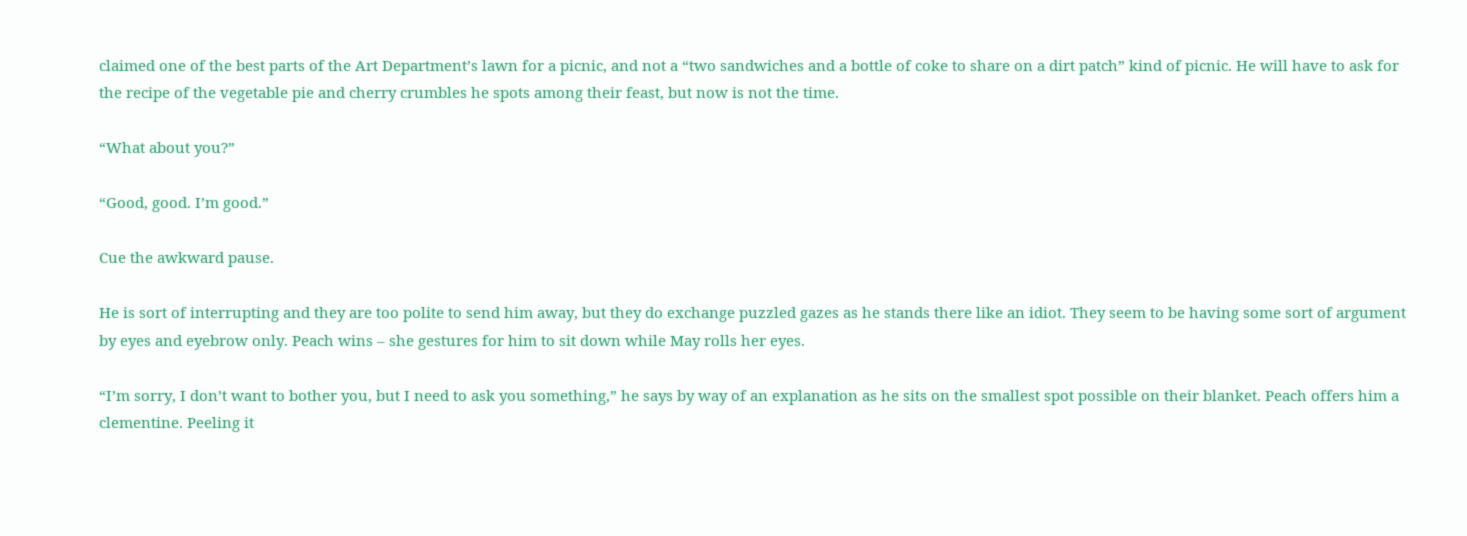claimed one of the best parts of the Art Department’s lawn for a picnic, and not a “two sandwiches and a bottle of coke to share on a dirt patch” kind of picnic. He will have to ask for the recipe of the vegetable pie and cherry crumbles he spots among their feast, but now is not the time.

“What about you?”

“Good, good. I’m good.”

Cue the awkward pause.

He is sort of interrupting and they are too polite to send him away, but they do exchange puzzled gazes as he stands there like an idiot. They seem to be having some sort of argument by eyes and eyebrow only. Peach wins – she gestures for him to sit down while May rolls her eyes.

“I’m sorry, I don’t want to bother you, but I need to ask you something,” he says by way of an explanation as he sits on the smallest spot possible on their blanket. Peach offers him a clementine. Peeling it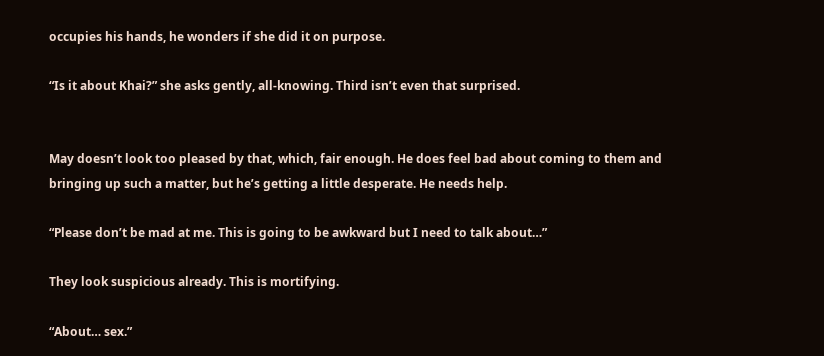occupies his hands, he wonders if she did it on purpose.

“Is it about Khai?” she asks gently, all-knowing. Third isn’t even that surprised.


May doesn’t look too pleased by that, which, fair enough. He does feel bad about coming to them and bringing up such a matter, but he’s getting a little desperate. He needs help.

“Please don’t be mad at me. This is going to be awkward but I need to talk about…”

They look suspicious already. This is mortifying.

“About… sex.”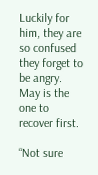Luckily for him, they are so confused they forget to be angry. May is the one to recover first.

“Not sure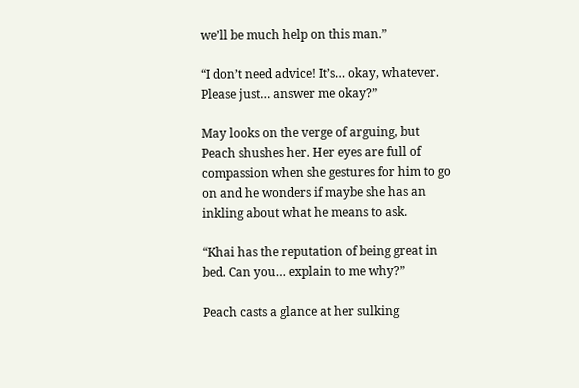we’ll be much help on this man.”

“I don’t need advice! It’s… okay, whatever. Please just… answer me okay?”

May looks on the verge of arguing, but Peach shushes her. Her eyes are full of compassion when she gestures for him to go on and he wonders if maybe she has an inkling about what he means to ask.

“Khai has the reputation of being great in bed. Can you… explain to me why?”

Peach casts a glance at her sulking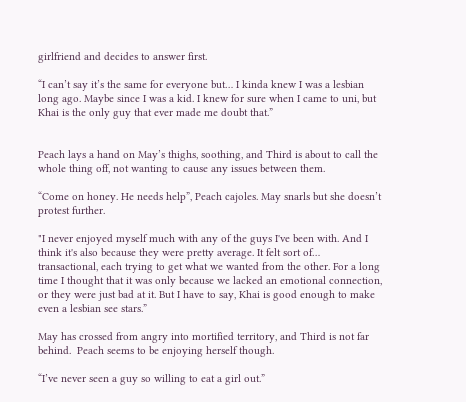girlfriend and decides to answer first.

“I can’t say it’s the same for everyone but… I kinda knew I was a lesbian long ago. Maybe since I was a kid. I knew for sure when I came to uni, but Khai is the only guy that ever made me doubt that.”


Peach lays a hand on May’s thighs, soothing, and Third is about to call the whole thing off, not wanting to cause any issues between them.

“Come on honey. He needs help”, Peach cajoles. May snarls but she doesn’t protest further.

"I never enjoyed myself much with any of the guys I've been with. And I think it's also because they were pretty average. It felt sort of… transactional, each trying to get what we wanted from the other. For a long time I thought that it was only because we lacked an emotional connection, or they were just bad at it. But I have to say, Khai is good enough to make even a lesbian see stars.”

May has crossed from angry into mortified territory, and Third is not far behind.  Peach seems to be enjoying herself though.

“I’ve never seen a guy so willing to eat a girl out.”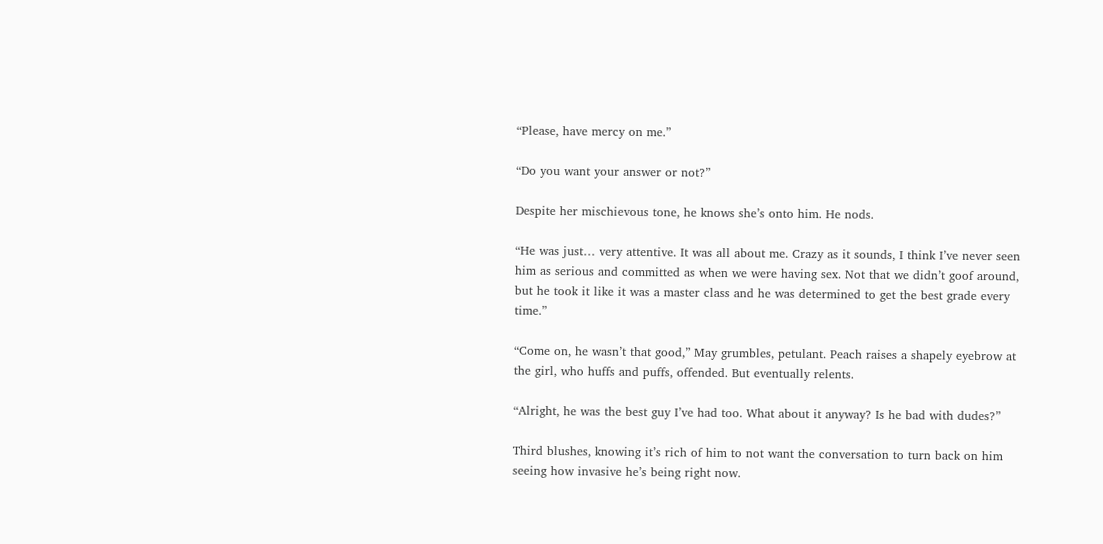“Please, have mercy on me.”

“Do you want your answer or not?”

Despite her mischievous tone, he knows she’s onto him. He nods.

“He was just… very attentive. It was all about me. Crazy as it sounds, I think I’ve never seen him as serious and committed as when we were having sex. Not that we didn’t goof around, but he took it like it was a master class and he was determined to get the best grade every time.”

“Come on, he wasn’t that good,” May grumbles, petulant. Peach raises a shapely eyebrow at the girl, who huffs and puffs, offended. But eventually relents.

“Alright, he was the best guy I’ve had too. What about it anyway? Is he bad with dudes?”

Third blushes, knowing it’s rich of him to not want the conversation to turn back on him seeing how invasive he’s being right now.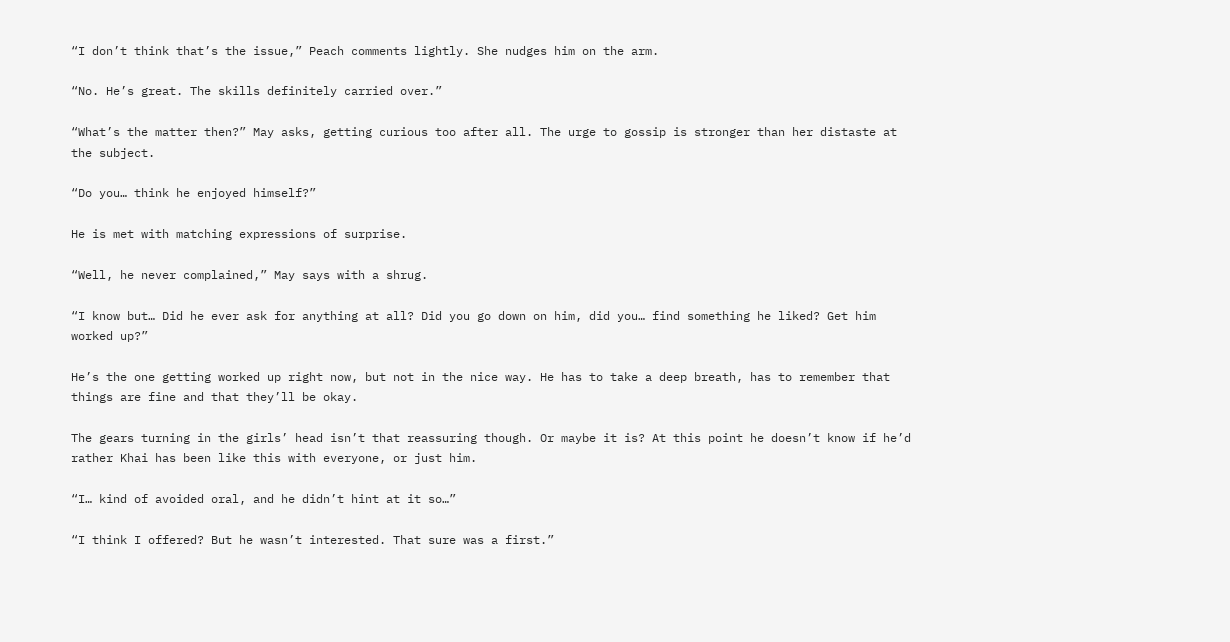“I don’t think that’s the issue,” Peach comments lightly. She nudges him on the arm.

“No. He’s great. The skills definitely carried over.”

“What’s the matter then?” May asks, getting curious too after all. The urge to gossip is stronger than her distaste at the subject.

“Do you… think he enjoyed himself?”

He is met with matching expressions of surprise.

“Well, he never complained,” May says with a shrug.

“I know but… Did he ever ask for anything at all? Did you go down on him, did you… find something he liked? Get him worked up?”

He’s the one getting worked up right now, but not in the nice way. He has to take a deep breath, has to remember that things are fine and that they’ll be okay.

The gears turning in the girls’ head isn’t that reassuring though. Or maybe it is? At this point he doesn’t know if he’d rather Khai has been like this with everyone, or just him.

“I… kind of avoided oral, and he didn’t hint at it so…”

“I think I offered? But he wasn’t interested. That sure was a first.”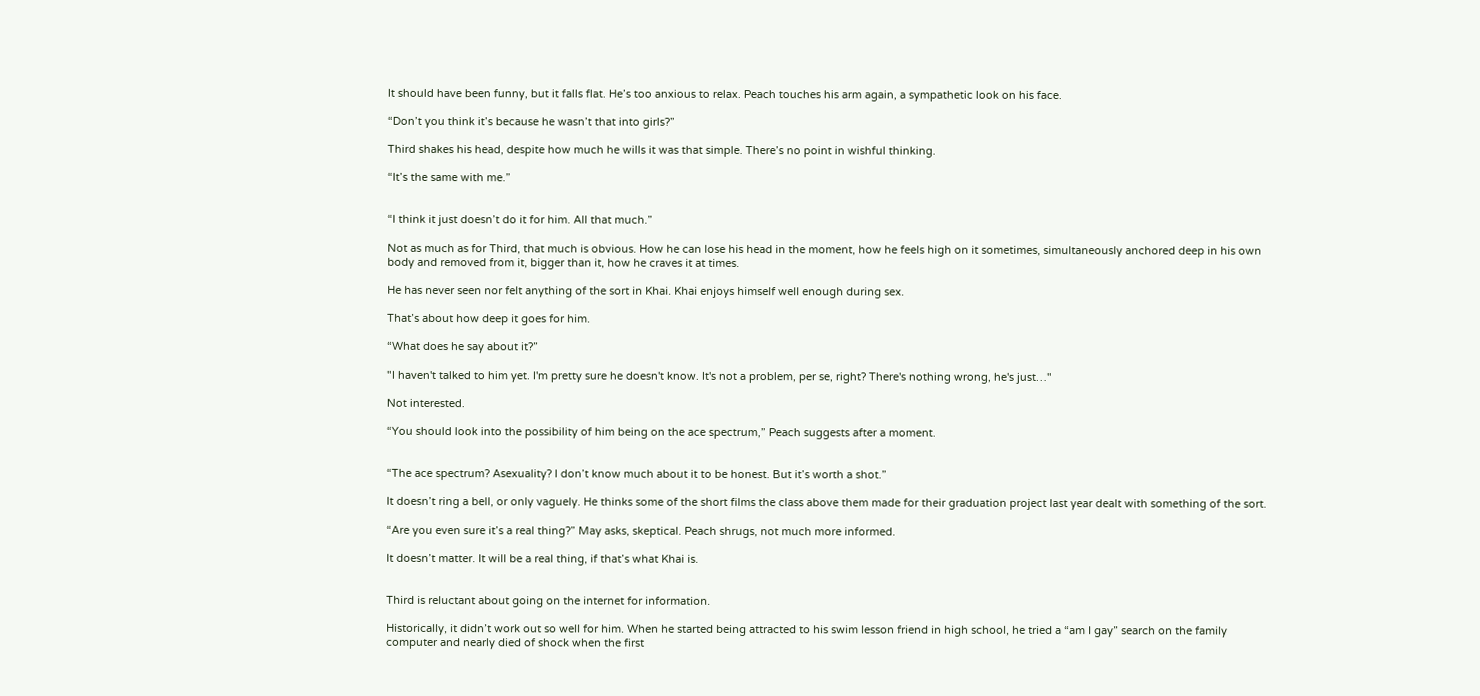It should have been funny, but it falls flat. He’s too anxious to relax. Peach touches his arm again, a sympathetic look on his face.

“Don’t you think it’s because he wasn’t that into girls?”

Third shakes his head, despite how much he wills it was that simple. There’s no point in wishful thinking.

“It’s the same with me.”


“I think it just doesn’t do it for him. All that much.”

Not as much as for Third, that much is obvious. How he can lose his head in the moment, how he feels high on it sometimes, simultaneously anchored deep in his own body and removed from it, bigger than it, how he craves it at times.

He has never seen nor felt anything of the sort in Khai. Khai enjoys himself well enough during sex.

That’s about how deep it goes for him.

“What does he say about it?”

"I haven't talked to him yet. I'm pretty sure he doesn't know. It's not a problem, per se, right? There's nothing wrong, he's just…"

Not interested.

“You should look into the possibility of him being on the ace spectrum,” Peach suggests after a moment.


“The ace spectrum? Asexuality? I don’t know much about it to be honest. But it’s worth a shot.”

It doesn’t ring a bell, or only vaguely. He thinks some of the short films the class above them made for their graduation project last year dealt with something of the sort.

“Are you even sure it’s a real thing?” May asks, skeptical. Peach shrugs, not much more informed.

It doesn’t matter. It will be a real thing, if that’s what Khai is.


Third is reluctant about going on the internet for information.

Historically, it didn’t work out so well for him. When he started being attracted to his swim lesson friend in high school, he tried a “am I gay” search on the family computer and nearly died of shock when the first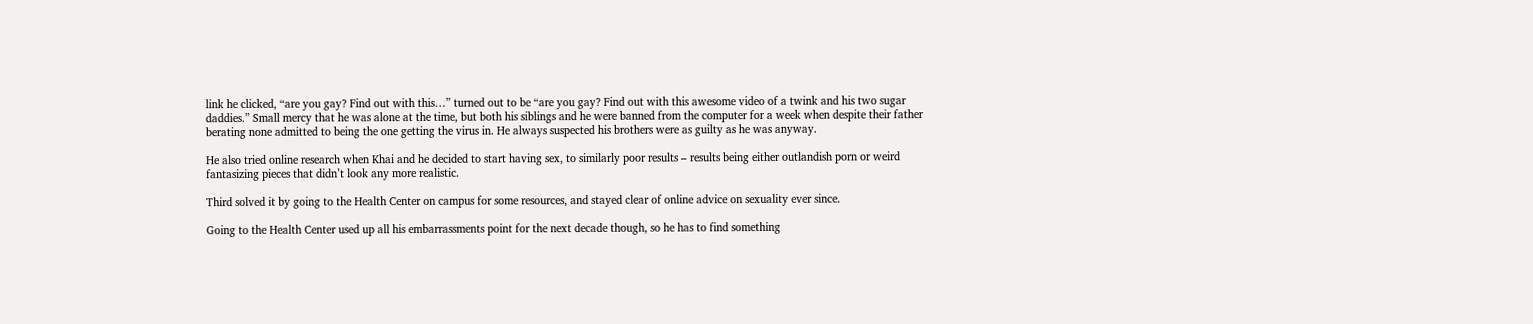link he clicked, “are you gay? Find out with this…” turned out to be “are you gay? Find out with this awesome video of a twink and his two sugar daddies.” Small mercy that he was alone at the time, but both his siblings and he were banned from the computer for a week when despite their father berating none admitted to being the one getting the virus in. He always suspected his brothers were as guilty as he was anyway.

He also tried online research when Khai and he decided to start having sex, to similarly poor results – results being either outlandish porn or weird fantasizing pieces that didn’t look any more realistic.

Third solved it by going to the Health Center on campus for some resources, and stayed clear of online advice on sexuality ever since.

Going to the Health Center used up all his embarrassments point for the next decade though, so he has to find something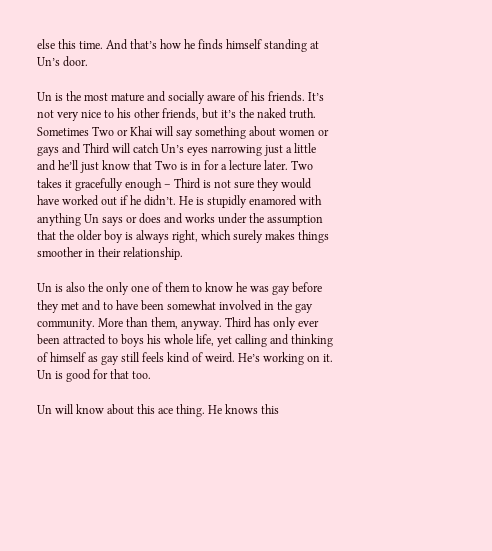else this time. And that’s how he finds himself standing at Un’s door.

Un is the most mature and socially aware of his friends. It’s not very nice to his other friends, but it’s the naked truth. Sometimes Two or Khai will say something about women or gays and Third will catch Un’s eyes narrowing just a little and he’ll just know that Two is in for a lecture later. Two takes it gracefully enough – Third is not sure they would have worked out if he didn’t. He is stupidly enamored with anything Un says or does and works under the assumption that the older boy is always right, which surely makes things smoother in their relationship.

Un is also the only one of them to know he was gay before they met and to have been somewhat involved in the gay community. More than them, anyway. Third has only ever been attracted to boys his whole life, yet calling and thinking of himself as gay still feels kind of weird. He’s working on it. Un is good for that too.

Un will know about this ace thing. He knows this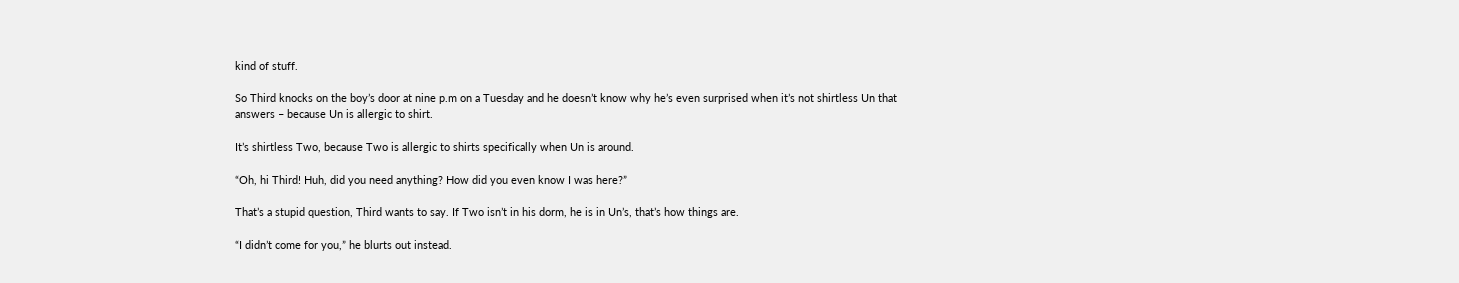kind of stuff.

So Third knocks on the boy’s door at nine p.m on a Tuesday and he doesn’t know why he’s even surprised when it’s not shirtless Un that answers – because Un is allergic to shirt.

It’s shirtless Two, because Two is allergic to shirts specifically when Un is around.

“Oh, hi Third! Huh, did you need anything? How did you even know I was here?”

That’s a stupid question, Third wants to say. If Two isn’t in his dorm, he is in Un’s, that’s how things are.

“I didn’t come for you,” he blurts out instead.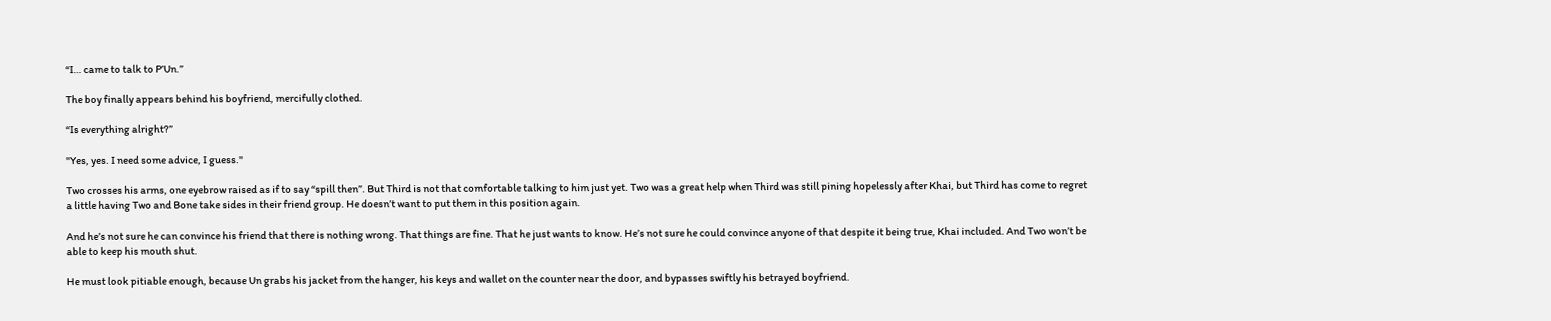“I… came to talk to P’Un.”

The boy finally appears behind his boyfriend, mercifully clothed.

“Is everything alright?”

"Yes, yes. I need some advice, I guess."

Two crosses his arms, one eyebrow raised as if to say “spill then”. But Third is not that comfortable talking to him just yet. Two was a great help when Third was still pining hopelessly after Khai, but Third has come to regret a little having Two and Bone take sides in their friend group. He doesn’t want to put them in this position again.

And he’s not sure he can convince his friend that there is nothing wrong. That things are fine. That he just wants to know. He’s not sure he could convince anyone of that despite it being true, Khai included. And Two won’t be able to keep his mouth shut.

He must look pitiable enough, because Un grabs his jacket from the hanger, his keys and wallet on the counter near the door, and bypasses swiftly his betrayed boyfriend.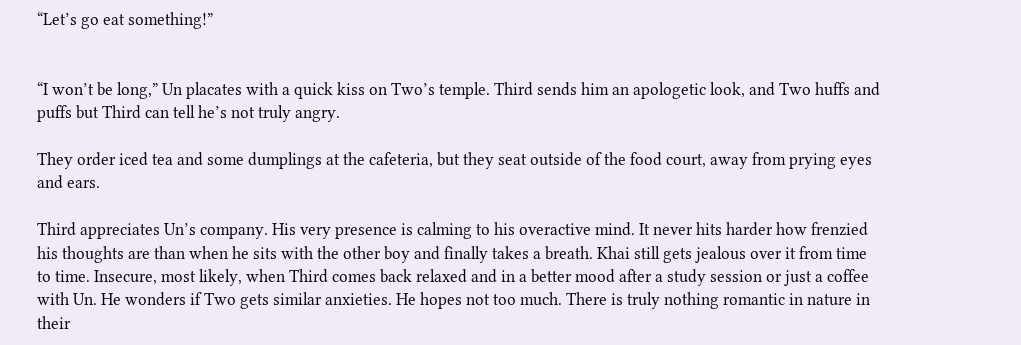“Let’s go eat something!”


“I won’t be long,” Un placates with a quick kiss on Two’s temple. Third sends him an apologetic look, and Two huffs and puffs but Third can tell he’s not truly angry.

They order iced tea and some dumplings at the cafeteria, but they seat outside of the food court, away from prying eyes and ears.

Third appreciates Un’s company. His very presence is calming to his overactive mind. It never hits harder how frenzied his thoughts are than when he sits with the other boy and finally takes a breath. Khai still gets jealous over it from time to time. Insecure, most likely, when Third comes back relaxed and in a better mood after a study session or just a coffee with Un. He wonders if Two gets similar anxieties. He hopes not too much. There is truly nothing romantic in nature in their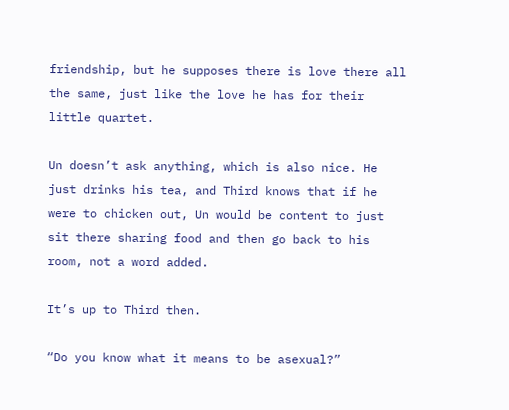friendship, but he supposes there is love there all the same, just like the love he has for their little quartet.

Un doesn’t ask anything, which is also nice. He just drinks his tea, and Third knows that if he were to chicken out, Un would be content to just sit there sharing food and then go back to his room, not a word added.

It’s up to Third then.

“Do you know what it means to be asexual?”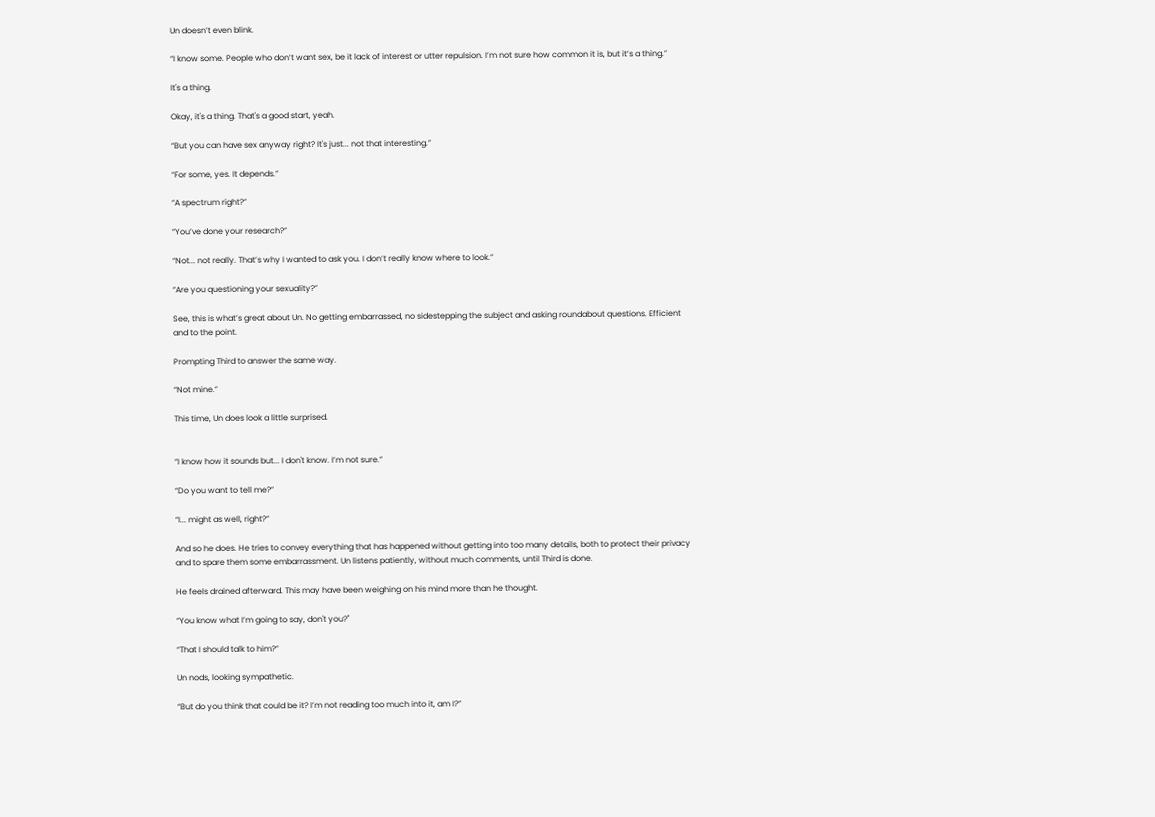Un doesn’t even blink.

“I know some. People who don’t want sex, be it lack of interest or utter repulsion. I’m not sure how common it is, but it’s a thing.”

It's a thing.

Okay, it's a thing. That's a good start, yeah.

“But you can have sex anyway right? It's just... not that interesting.”

“For some, yes. It depends.”

“A spectrum right?”

“You’ve done your research?”

“Not... not really. That’s why I wanted to ask you. I don’t really know where to look.”

“Are you questioning your sexuality?”

See, this is what’s great about Un. No getting embarrassed, no sidestepping the subject and asking roundabout questions. Efficient and to the point.

Prompting Third to answer the same way.

“Not mine.”

This time, Un does look a little surprised.


“I know how it sounds but... I don't know. I’m not sure.”

“Do you want to tell me?”

“I... might as well, right?”

And so he does. He tries to convey everything that has happened without getting into too many details, both to protect their privacy and to spare them some embarrassment. Un listens patiently, without much comments, until Third is done.

He feels drained afterward. This may have been weighing on his mind more than he thought.

“You know what I’m going to say, don't you?"

“That I should talk to him?”

Un nods, looking sympathetic.

“But do you think that could be it? I’m not reading too much into it, am I?”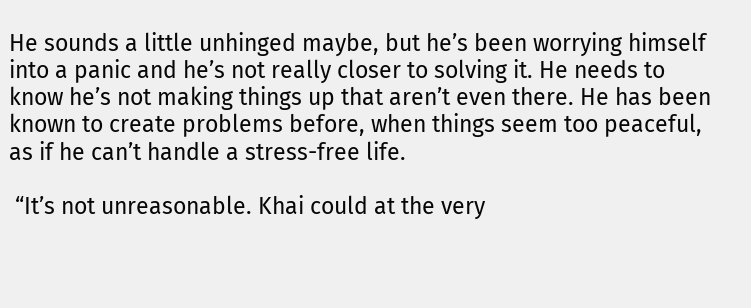He sounds a little unhinged maybe, but he’s been worrying himself into a panic and he’s not really closer to solving it. He needs to know he’s not making things up that aren’t even there. He has been known to create problems before, when things seem too peaceful, as if he can’t handle a stress-free life.

 “It’s not unreasonable. Khai could at the very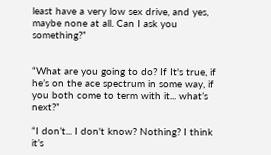least have a very low sex drive, and yes, maybe none at all. Can I ask you something?”


“What are you going to do? If It's true, if he’s on the ace spectrum in some way, if you both come to term with it... what’s next?”

“I don’t... I don't know? Nothing? I think it’s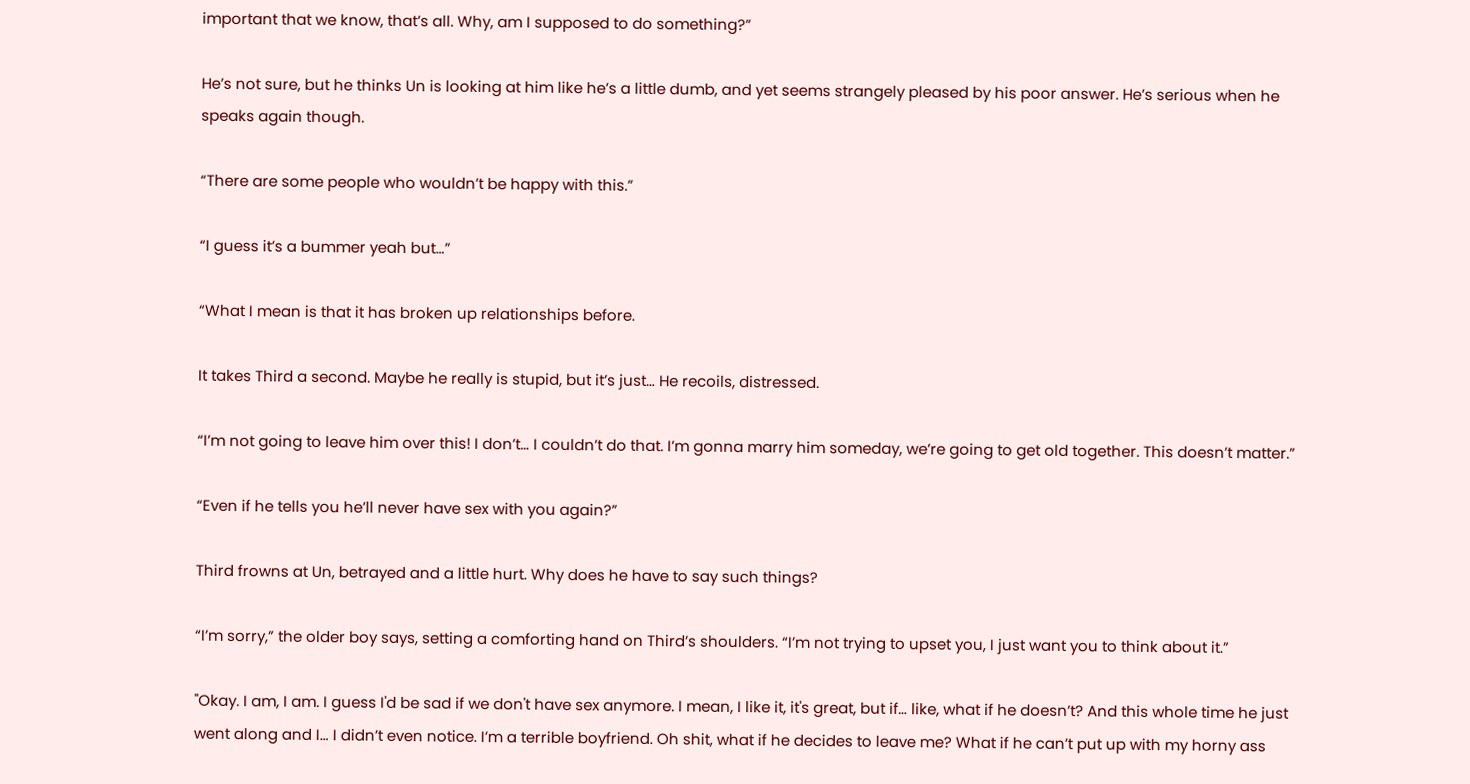important that we know, that’s all. Why, am I supposed to do something?”

He’s not sure, but he thinks Un is looking at him like he’s a little dumb, and yet seems strangely pleased by his poor answer. He’s serious when he speaks again though.

“There are some people who wouldn’t be happy with this.”

“I guess it’s a bummer yeah but…”

“What I mean is that it has broken up relationships before.

It takes Third a second. Maybe he really is stupid, but it’s just… He recoils, distressed.

“I’m not going to leave him over this! I don’t… I couldn’t do that. I’m gonna marry him someday, we’re going to get old together. This doesn’t matter.”

“Even if he tells you he’ll never have sex with you again?”

Third frowns at Un, betrayed and a little hurt. Why does he have to say such things?

“I’m sorry,” the older boy says, setting a comforting hand on Third’s shoulders. “I’m not trying to upset you, I just want you to think about it.”

"Okay. I am, I am. I guess I'd be sad if we don't have sex anymore. I mean, I like it, it's great, but if… like, what if he doesn’t? And this whole time he just went along and I… I didn’t even notice. I’m a terrible boyfriend. Oh shit, what if he decides to leave me? What if he can’t put up with my horny ass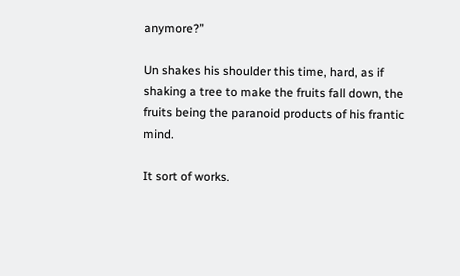anymore?”

Un shakes his shoulder this time, hard, as if shaking a tree to make the fruits fall down, the fruits being the paranoid products of his frantic mind.

It sort of works.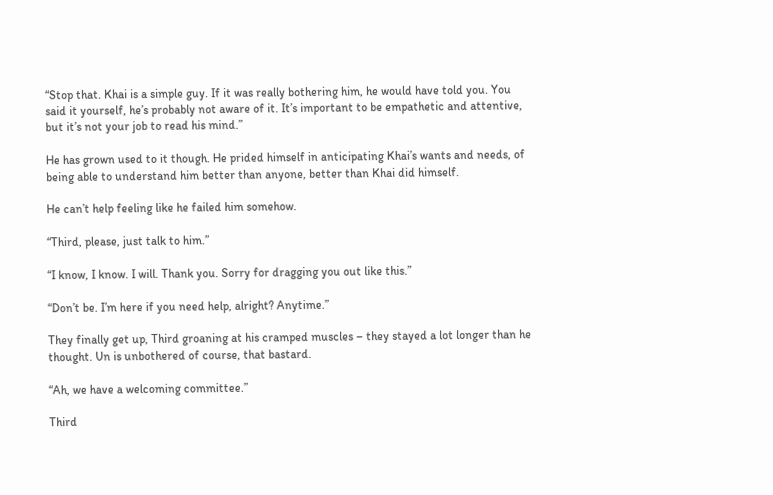“Stop that. Khai is a simple guy. If it was really bothering him, he would have told you. You said it yourself, he’s probably not aware of it. It’s important to be empathetic and attentive, but it’s not your job to read his mind.”

He has grown used to it though. He prided himself in anticipating Khai’s wants and needs, of being able to understand him better than anyone, better than Khai did himself.

He can’t help feeling like he failed him somehow.

“Third, please, just talk to him.”

“I know, I know. I will. Thank you. Sorry for dragging you out like this.”

“Don’t be. I’m here if you need help, alright? Anytime.”

They finally get up, Third groaning at his cramped muscles – they stayed a lot longer than he thought. Un is unbothered of course, that bastard.

“Ah, we have a welcoming committee.”

Third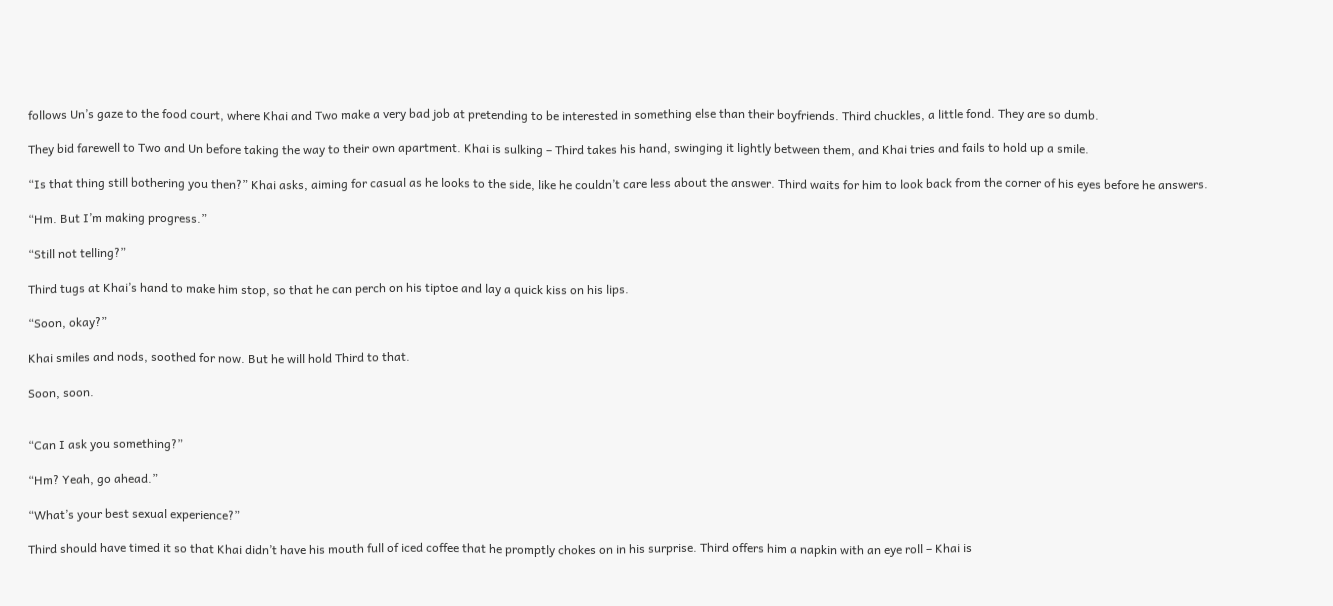follows Un’s gaze to the food court, where Khai and Two make a very bad job at pretending to be interested in something else than their boyfriends. Third chuckles, a little fond. They are so dumb.

They bid farewell to Two and Un before taking the way to their own apartment. Khai is sulking – Third takes his hand, swinging it lightly between them, and Khai tries and fails to hold up a smile.

“Is that thing still bothering you then?” Khai asks, aiming for casual as he looks to the side, like he couldn’t care less about the answer. Third waits for him to look back from the corner of his eyes before he answers.

“Hm. But I’m making progress.”

“Still not telling?”

Third tugs at Khai’s hand to make him stop, so that he can perch on his tiptoe and lay a quick kiss on his lips.

“Soon, okay?”

Khai smiles and nods, soothed for now. But he will hold Third to that.

Soon, soon.


“Can I ask you something?”

“Hm? Yeah, go ahead.”

“What’s your best sexual experience?”

Third should have timed it so that Khai didn’t have his mouth full of iced coffee that he promptly chokes on in his surprise. Third offers him a napkin with an eye roll – Khai is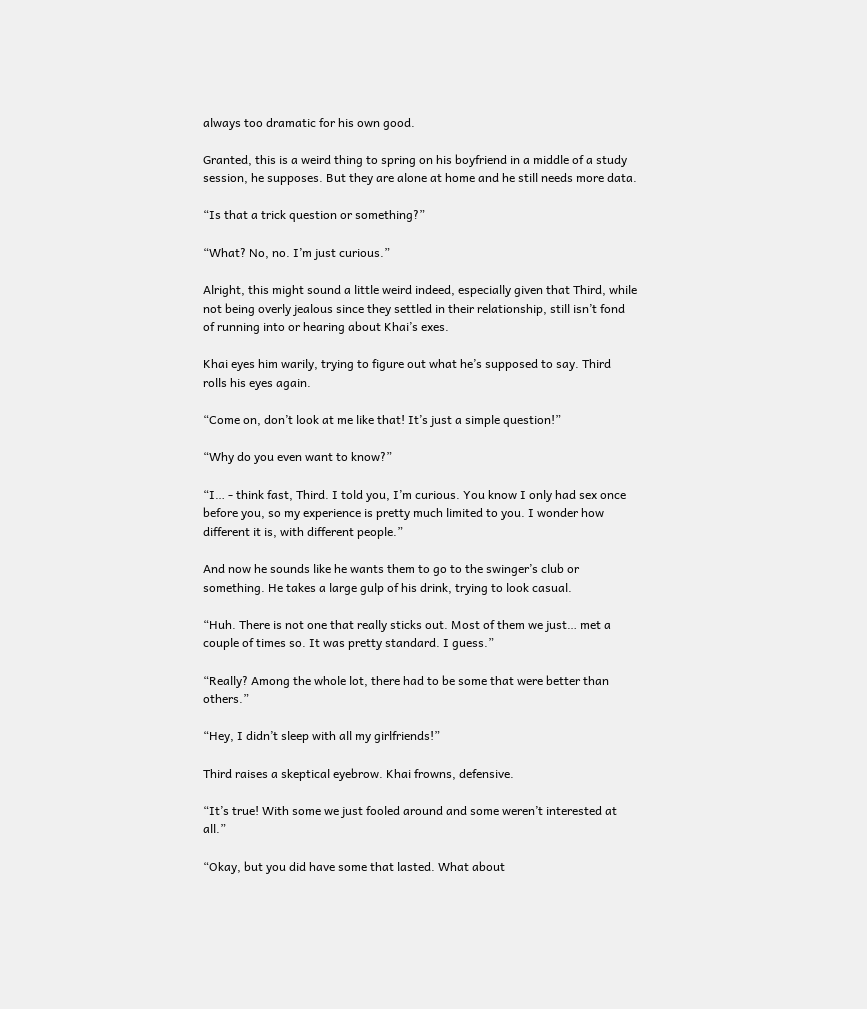always too dramatic for his own good.

Granted, this is a weird thing to spring on his boyfriend in a middle of a study session, he supposes. But they are alone at home and he still needs more data.

“Is that a trick question or something?”

“What? No, no. I’m just curious.”

Alright, this might sound a little weird indeed, especially given that Third, while not being overly jealous since they settled in their relationship, still isn’t fond of running into or hearing about Khai’s exes.

Khai eyes him warily, trying to figure out what he’s supposed to say. Third rolls his eyes again.

“Come on, don’t look at me like that! It’s just a simple question!”

“Why do you even want to know?”

“I… - think fast, Third. I told you, I’m curious. You know I only had sex once before you, so my experience is pretty much limited to you. I wonder how different it is, with different people.”

And now he sounds like he wants them to go to the swinger’s club or something. He takes a large gulp of his drink, trying to look casual.

“Huh. There is not one that really sticks out. Most of them we just… met a couple of times so. It was pretty standard. I guess.”

“Really? Among the whole lot, there had to be some that were better than others.”

“Hey, I didn’t sleep with all my girlfriends!”

Third raises a skeptical eyebrow. Khai frowns, defensive.

“It’s true! With some we just fooled around and some weren’t interested at all.”

“Okay, but you did have some that lasted. What about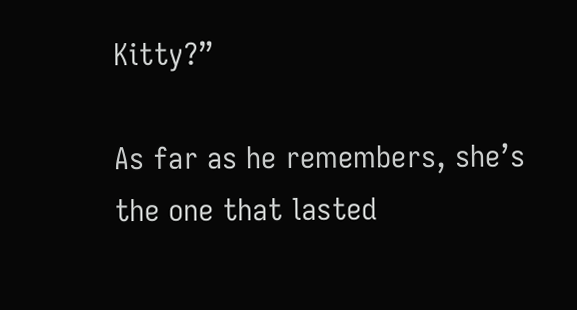Kitty?”

As far as he remembers, she’s the one that lasted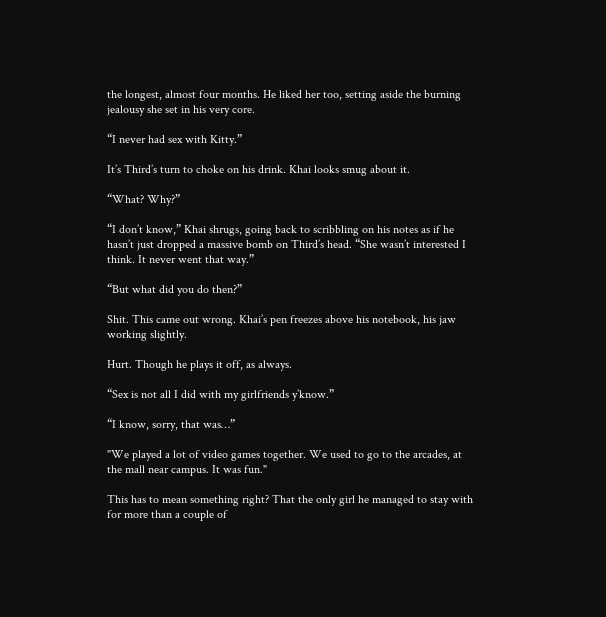the longest, almost four months. He liked her too, setting aside the burning jealousy she set in his very core.

“I never had sex with Kitty.”

It’s Third’s turn to choke on his drink. Khai looks smug about it.

“What? Why?”

“I don’t know,” Khai shrugs, going back to scribbling on his notes as if he hasn’t just dropped a massive bomb on Third’s head. “She wasn’t interested I think. It never went that way.”

“But what did you do then?”

Shit. This came out wrong. Khai’s pen freezes above his notebook, his jaw working slightly.

Hurt. Though he plays it off, as always.

“Sex is not all I did with my girlfriends y’know.”

“I know, sorry, that was…”

"We played a lot of video games together. We used to go to the arcades, at the mall near campus. It was fun."

This has to mean something right? That the only girl he managed to stay with for more than a couple of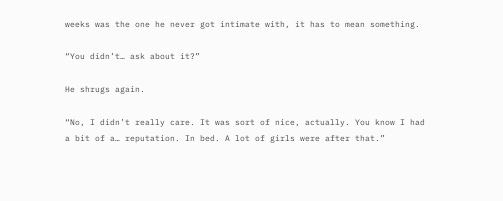weeks was the one he never got intimate with, it has to mean something.

“You didn’t… ask about it?”

He shrugs again.

“No, I didn’t really care. It was sort of nice, actually. You know I had a bit of a… reputation. In bed. A lot of girls were after that.”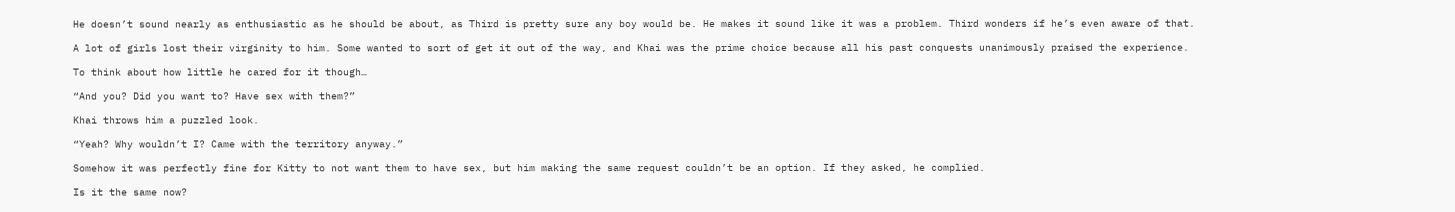He doesn’t sound nearly as enthusiastic as he should be about, as Third is pretty sure any boy would be. He makes it sound like it was a problem. Third wonders if he’s even aware of that.

A lot of girls lost their virginity to him. Some wanted to sort of get it out of the way, and Khai was the prime choice because all his past conquests unanimously praised the experience.

To think about how little he cared for it though…

“And you? Did you want to? Have sex with them?”

Khai throws him a puzzled look.

“Yeah? Why wouldn’t I? Came with the territory anyway.”

Somehow it was perfectly fine for Kitty to not want them to have sex, but him making the same request couldn’t be an option. If they asked, he complied.

Is it the same now?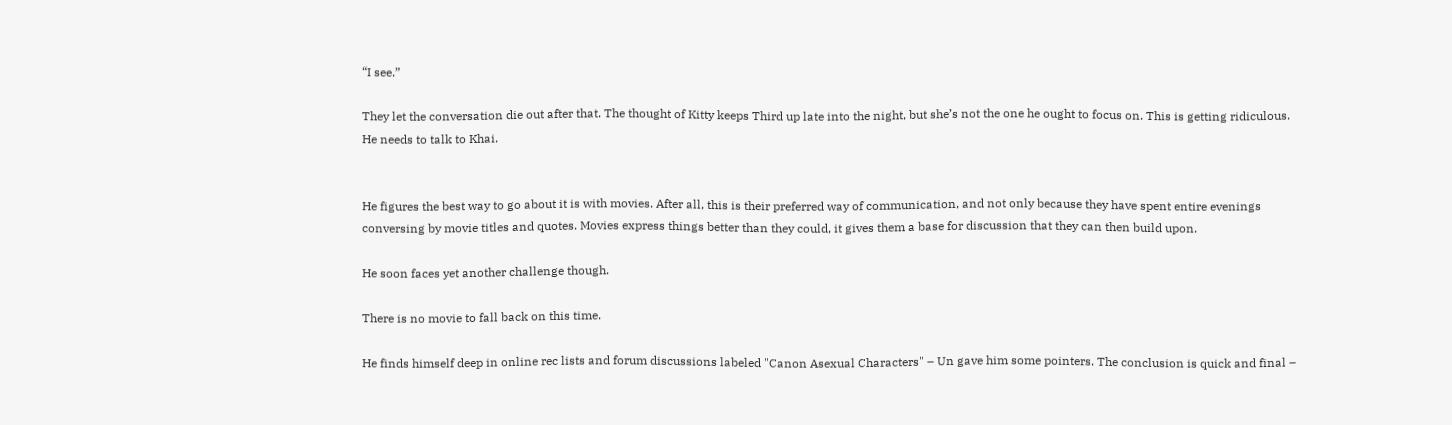“I see.”

They let the conversation die out after that. The thought of Kitty keeps Third up late into the night, but she’s not the one he ought to focus on. This is getting ridiculous. He needs to talk to Khai.


He figures the best way to go about it is with movies. After all, this is their preferred way of communication, and not only because they have spent entire evenings conversing by movie titles and quotes. Movies express things better than they could, it gives them a base for discussion that they can then build upon.

He soon faces yet another challenge though.

There is no movie to fall back on this time.

He finds himself deep in online rec lists and forum discussions labeled "Canon Asexual Characters" – Un gave him some pointers. The conclusion is quick and final –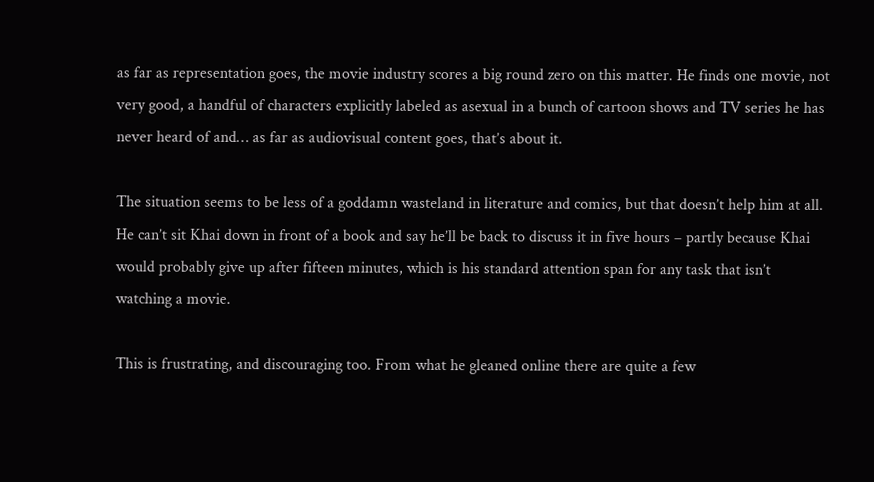as far as representation goes, the movie industry scores a big round zero on this matter. He finds one movie, not very good, a handful of characters explicitly labeled as asexual in a bunch of cartoon shows and TV series he has never heard of and… as far as audiovisual content goes, that’s about it.

The situation seems to be less of a goddamn wasteland in literature and comics, but that doesn’t help him at all. He can’t sit Khai down in front of a book and say he’ll be back to discuss it in five hours – partly because Khai would probably give up after fifteen minutes, which is his standard attention span for any task that isn’t watching a movie.

This is frustrating, and discouraging too. From what he gleaned online there are quite a few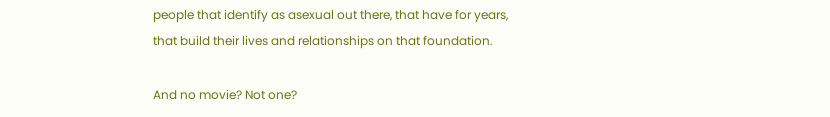people that identify as asexual out there, that have for years, that build their lives and relationships on that foundation.

And no movie? Not one?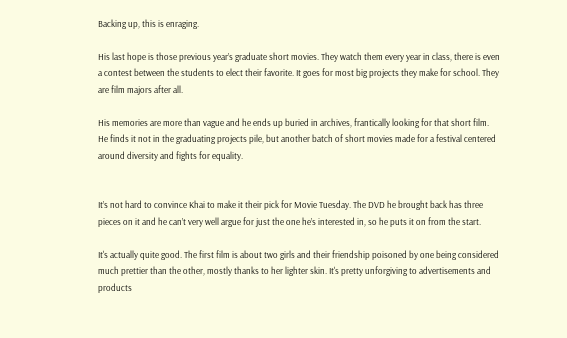Backing up, this is enraging.

His last hope is those previous year’s graduate short movies. They watch them every year in class, there is even a contest between the students to elect their favorite. It goes for most big projects they make for school. They are film majors after all.

His memories are more than vague and he ends up buried in archives, frantically looking for that short film. He finds it not in the graduating projects pile, but another batch of short movies made for a festival centered around diversity and fights for equality.


It’s not hard to convince Khai to make it their pick for Movie Tuesday. The DVD he brought back has three pieces on it and he can’t very well argue for just the one he’s interested in, so he puts it on from the start.

It's actually quite good. The first film is about two girls and their friendship poisoned by one being considered much prettier than the other, mostly thanks to her lighter skin. It's pretty unforgiving to advertisements and products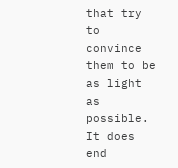that try to convince them to be as light as possible. It does end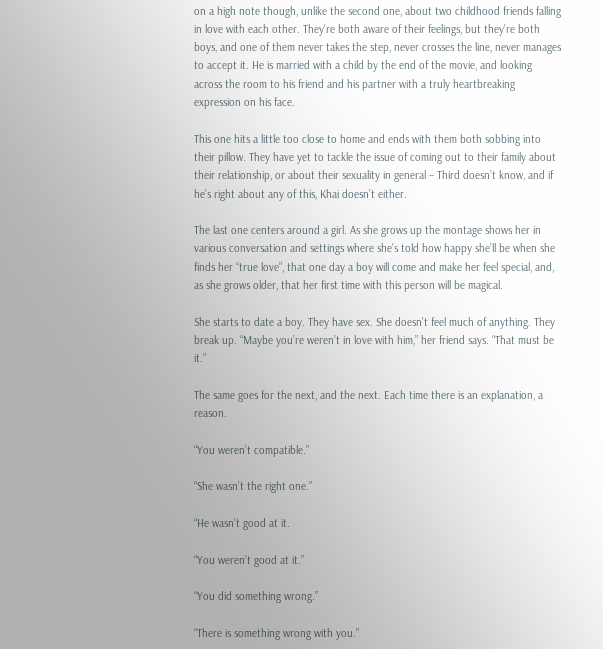on a high note though, unlike the second one, about two childhood friends falling in love with each other. They're both aware of their feelings, but they’re both boys, and one of them never takes the step, never crosses the line, never manages to accept it. He is married with a child by the end of the movie, and looking across the room to his friend and his partner with a truly heartbreaking expression on his face.

This one hits a little too close to home and ends with them both sobbing into their pillow. They have yet to tackle the issue of coming out to their family about their relationship, or about their sexuality in general – Third doesn’t know, and if he’s right about any of this, Khai doesn’t either.

The last one centers around a girl. As she grows up the montage shows her in various conversation and settings where she’s told how happy she’ll be when she finds her “true love”, that one day a boy will come and make her feel special, and, as she grows older, that her first time with this person will be magical.

She starts to date a boy. They have sex. She doesn’t feel much of anything. They break up. “Maybe you’re weren’t in love with him,” her friend says. “That must be it.”

The same goes for the next, and the next. Each time there is an explanation, a reason.

“You weren’t compatible.”

“She wasn’t the right one.”

“He wasn’t good at it.

“You weren’t good at it.”

“You did something wrong.”

“There is something wrong with you.”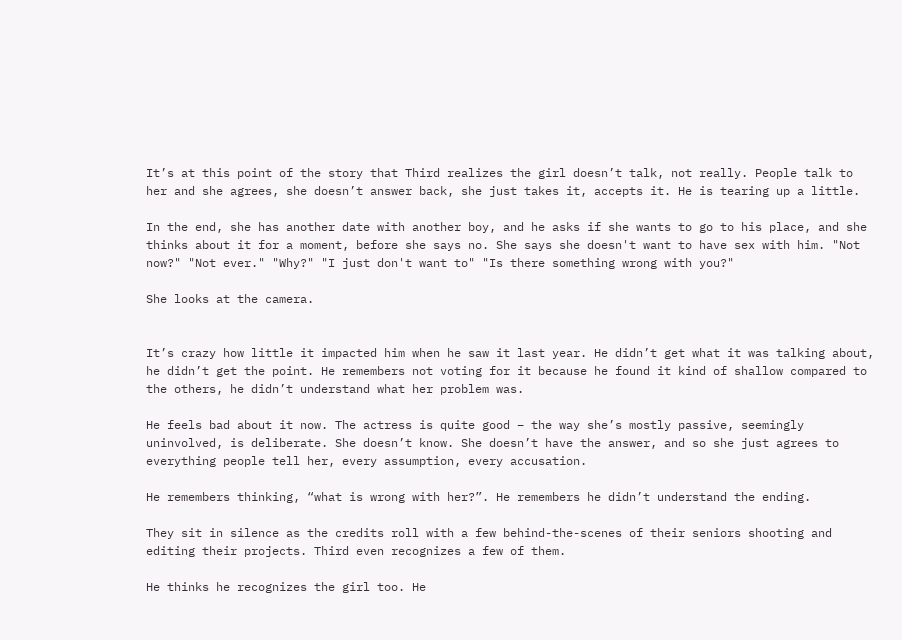It’s at this point of the story that Third realizes the girl doesn’t talk, not really. People talk to her and she agrees, she doesn’t answer back, she just takes it, accepts it. He is tearing up a little.

In the end, she has another date with another boy, and he asks if she wants to go to his place, and she thinks about it for a moment, before she says no. She says she doesn't want to have sex with him. "Not now?" "Not ever." "Why?" "I just don't want to" "Is there something wrong with you?"

She looks at the camera.


It’s crazy how little it impacted him when he saw it last year. He didn’t get what it was talking about, he didn’t get the point. He remembers not voting for it because he found it kind of shallow compared to the others, he didn’t understand what her problem was.

He feels bad about it now. The actress is quite good – the way she’s mostly passive, seemingly uninvolved, is deliberate. She doesn’t know. She doesn’t have the answer, and so she just agrees to everything people tell her, every assumption, every accusation.

He remembers thinking, “what is wrong with her?”. He remembers he didn’t understand the ending.

They sit in silence as the credits roll with a few behind-the-scenes of their seniors shooting and editing their projects. Third even recognizes a few of them.

He thinks he recognizes the girl too. He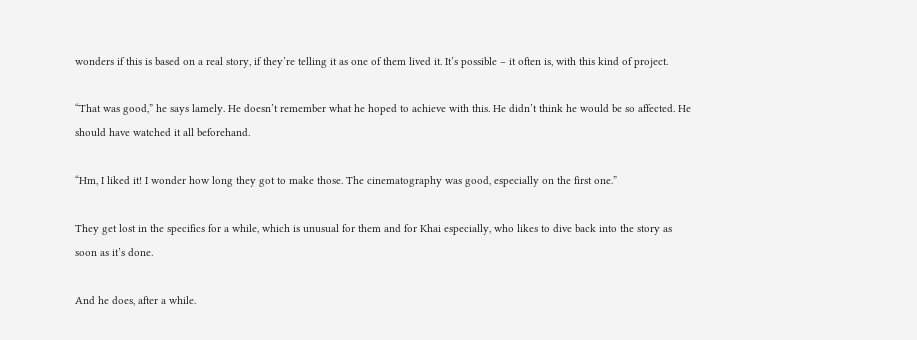wonders if this is based on a real story, if they’re telling it as one of them lived it. It’s possible – it often is, with this kind of project.

“That was good,” he says lamely. He doesn’t remember what he hoped to achieve with this. He didn’t think he would be so affected. He should have watched it all beforehand.

“Hm, I liked it! I wonder how long they got to make those. The cinematography was good, especially on the first one.”

They get lost in the specifics for a while, which is unusual for them and for Khai especially, who likes to dive back into the story as soon as it’s done.

And he does, after a while.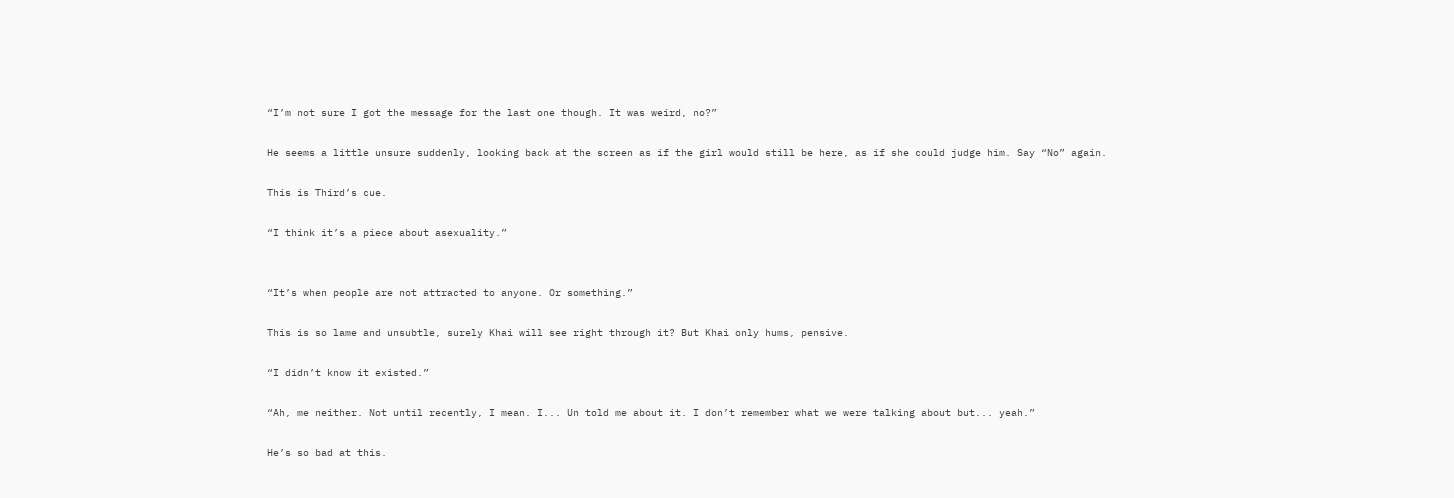“I’m not sure I got the message for the last one though. It was weird, no?”

He seems a little unsure suddenly, looking back at the screen as if the girl would still be here, as if she could judge him. Say “No” again.

This is Third’s cue.

“I think it’s a piece about asexuality.”


“It’s when people are not attracted to anyone. Or something.”

This is so lame and unsubtle, surely Khai will see right through it? But Khai only hums, pensive.

“I didn’t know it existed.”

“Ah, me neither. Not until recently, I mean. I... Un told me about it. I don’t remember what we were talking about but... yeah.”

He’s so bad at this.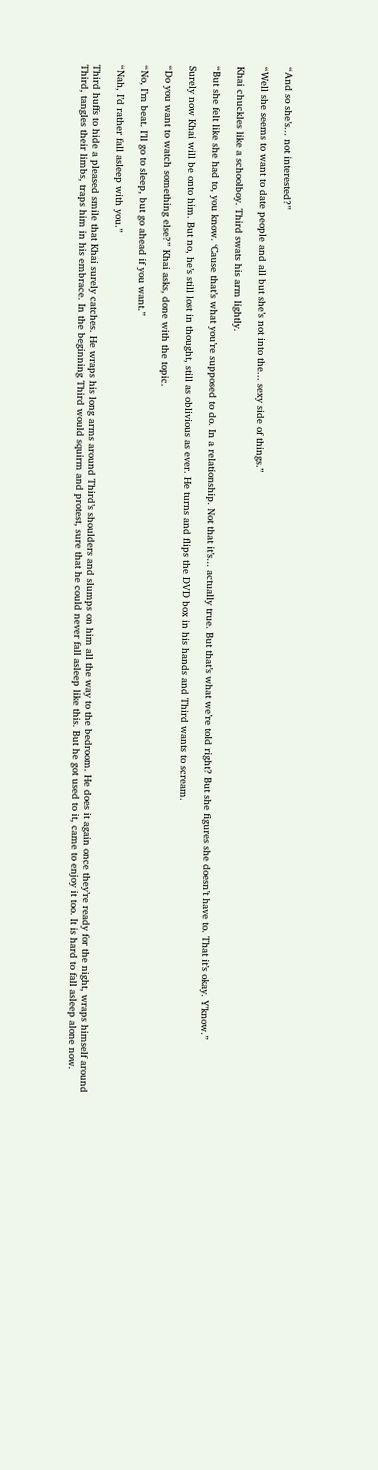“And so she’s... not interested?”

“Well she seems to want to date people and all but she’s not into the... sexy side of things.”

Khai chuckles like a schoolboy. Third swats his arm lightly.

“But she felt like she had to, you know. ‘Cause that’s what you’re supposed to do. In a relationship. Not that it’s... actually true. But that’s what we’re told right? But she figures she doesn’t have to. That it’s okay. Y’know.”

Surely now Khai will be onto him. But no, he’s still lost in thought, still as oblivious as ever. He turns and flips the DVD box in his hands and Third wants to scream.

“Do you want to watch something else?” Khai asks, done with the topic.

“No, I’m beat. I’ll go to sleep, but go ahead if you want.”

“Nah, I’d rather fall asleep with you.”

Third huffs to hide a pleased smile that Khai surely catches. He wraps his long arms around Third’s shoulders and slumps on him all the way to the bedroom. He does it again once they’re ready for the night, wraps himself around Third, tangles their limbs, traps him in his embrace. In the beginning Third would squirm and protest, sure that he could never fall asleep like this. But he got used to it, came to enjoy it too. It is hard to fall asleep alone now.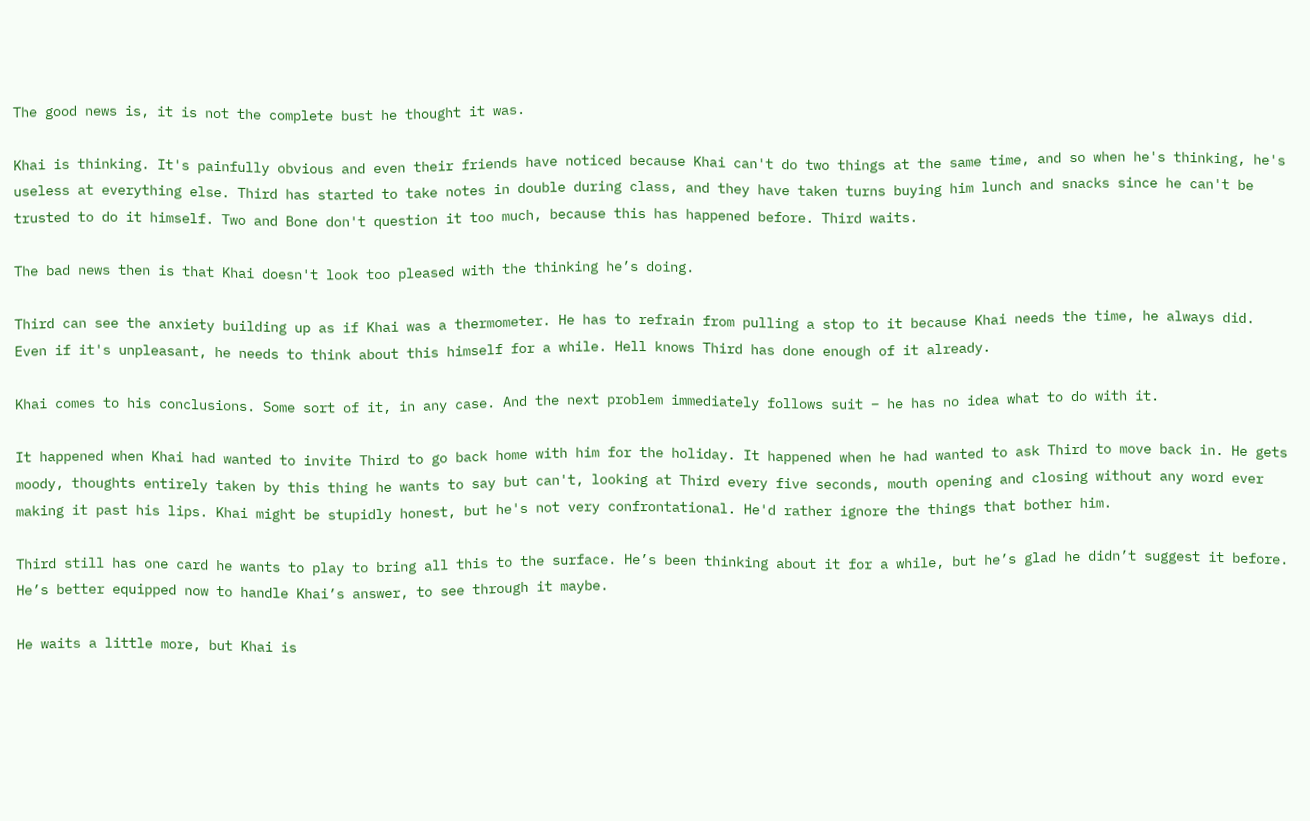The good news is, it is not the complete bust he thought it was.

Khai is thinking. It's painfully obvious and even their friends have noticed because Khai can't do two things at the same time, and so when he's thinking, he's useless at everything else. Third has started to take notes in double during class, and they have taken turns buying him lunch and snacks since he can't be trusted to do it himself. Two and Bone don't question it too much, because this has happened before. Third waits.

The bad news then is that Khai doesn't look too pleased with the thinking he’s doing.

Third can see the anxiety building up as if Khai was a thermometer. He has to refrain from pulling a stop to it because Khai needs the time, he always did. Even if it's unpleasant, he needs to think about this himself for a while. Hell knows Third has done enough of it already.

Khai comes to his conclusions. Some sort of it, in any case. And the next problem immediately follows suit – he has no idea what to do with it.

It happened when Khai had wanted to invite Third to go back home with him for the holiday. It happened when he had wanted to ask Third to move back in. He gets moody, thoughts entirely taken by this thing he wants to say but can't, looking at Third every five seconds, mouth opening and closing without any word ever making it past his lips. Khai might be stupidly honest, but he's not very confrontational. He'd rather ignore the things that bother him.

Third still has one card he wants to play to bring all this to the surface. He’s been thinking about it for a while, but he’s glad he didn’t suggest it before. He’s better equipped now to handle Khai’s answer, to see through it maybe.

He waits a little more, but Khai is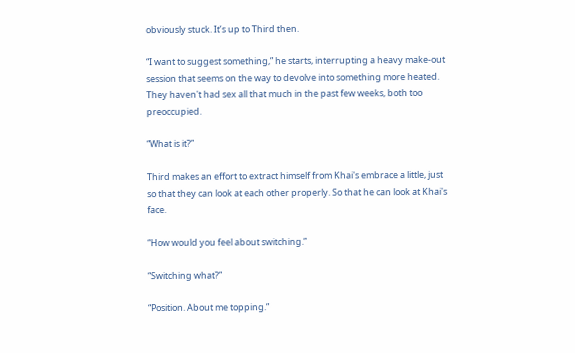obviously stuck. It’s up to Third then.

“I want to suggest something,” he starts, interrupting a heavy make-out session that seems on the way to devolve into something more heated. They haven't had sex all that much in the past few weeks, both too preoccupied.

“What is it?”

Third makes an effort to extract himself from Khai's embrace a little, just so that they can look at each other properly. So that he can look at Khai's face.

“How would you feel about switching.”

“Switching what?”

“Position. About me topping.”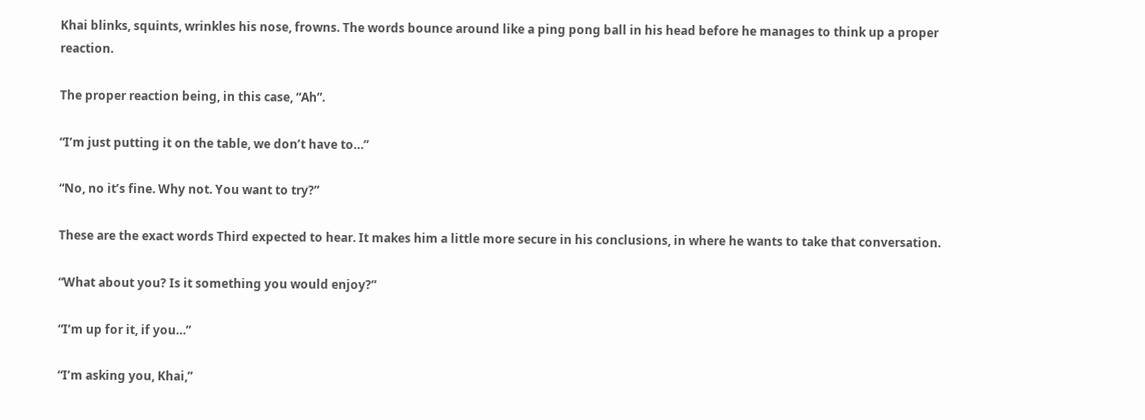Khai blinks, squints, wrinkles his nose, frowns. The words bounce around like a ping pong ball in his head before he manages to think up a proper reaction.

The proper reaction being, in this case, “Ah”.

“I’m just putting it on the table, we don’t have to…”

“No, no it’s fine. Why not. You want to try?”

These are the exact words Third expected to hear. It makes him a little more secure in his conclusions, in where he wants to take that conversation.

“What about you? Is it something you would enjoy?”

“I’m up for it, if you…”

“I’m asking you, Khai,”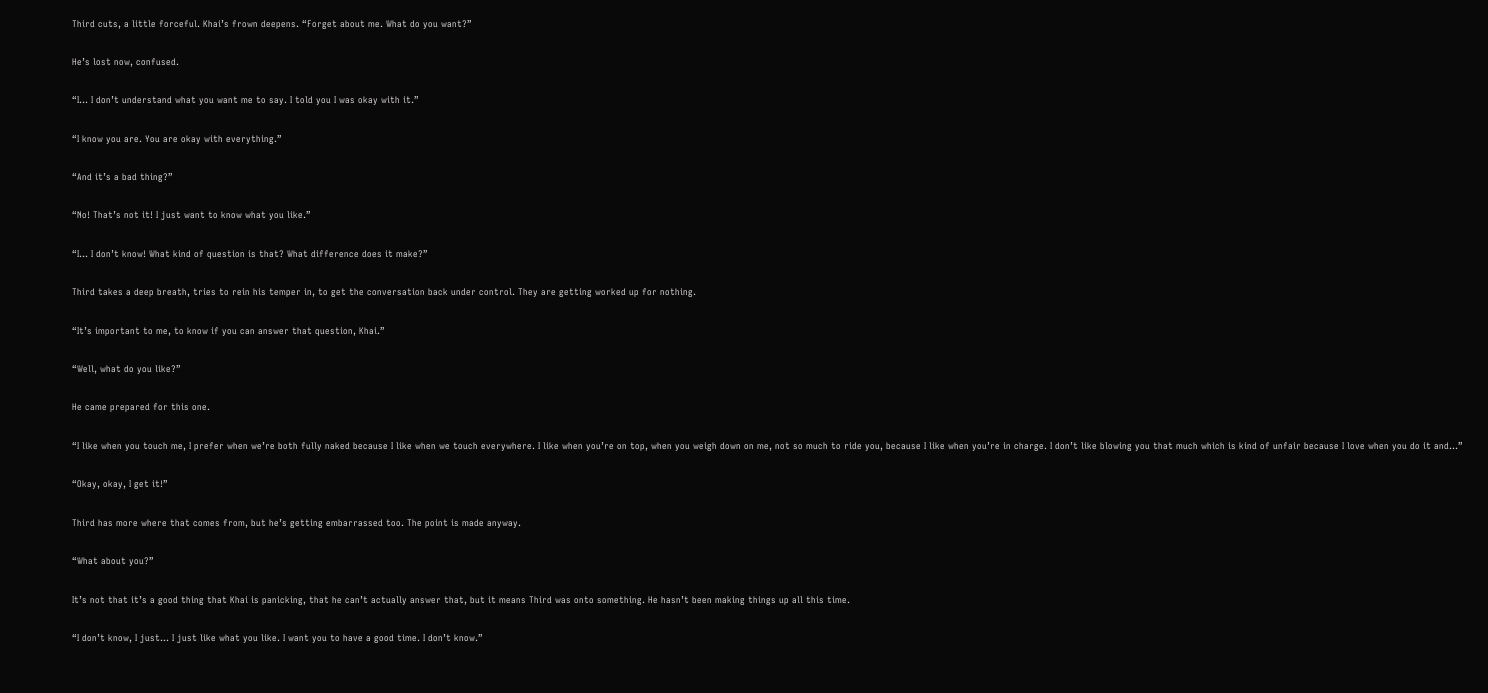Third cuts, a little forceful. Khai’s frown deepens. “Forget about me. What do you want?”

He’s lost now, confused.

“I… I don’t understand what you want me to say. I told you I was okay with it.”

“I know you are. You are okay with everything.”

“And it’s a bad thing?”

“No! That’s not it! I just want to know what you like.”

“I… I don’t know! What kind of question is that? What difference does it make?”

Third takes a deep breath, tries to rein his temper in, to get the conversation back under control. They are getting worked up for nothing.

“It’s important to me, to know if you can answer that question, Khai.”

“Well, what do you like?”

He came prepared for this one.

“I like when you touch me, I prefer when we’re both fully naked because I like when we touch everywhere. I like when you’re on top, when you weigh down on me, not so much to ride you, because I like when you’re in charge. I don’t like blowing you that much which is kind of unfair because I love when you do it and…”

“Okay, okay, I get it!”

Third has more where that comes from, but he’s getting embarrassed too. The point is made anyway.

“What about you?”

It’s not that it’s a good thing that Khai is panicking, that he can’t actually answer that, but it means Third was onto something. He hasn’t been making things up all this time.

“I don’t know, I just… I just like what you like. I want you to have a good time. I don’t know.”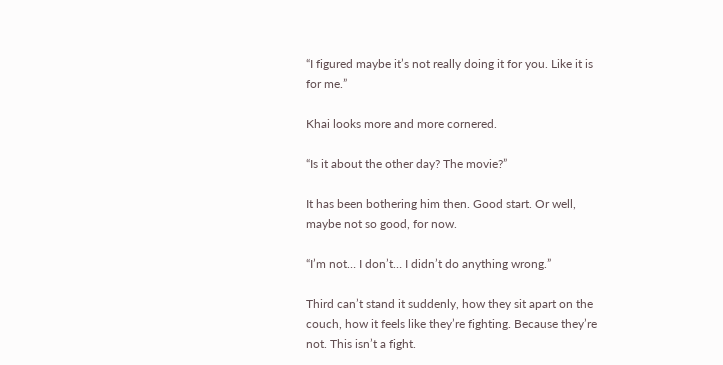“I figured maybe it’s not really doing it for you. Like it is for me.”

Khai looks more and more cornered.

“Is it about the other day? The movie?”

It has been bothering him then. Good start. Or well, maybe not so good, for now.

“I’m not… I don’t… I didn’t do anything wrong.”

Third can’t stand it suddenly, how they sit apart on the couch, how it feels like they’re fighting. Because they’re not. This isn’t a fight.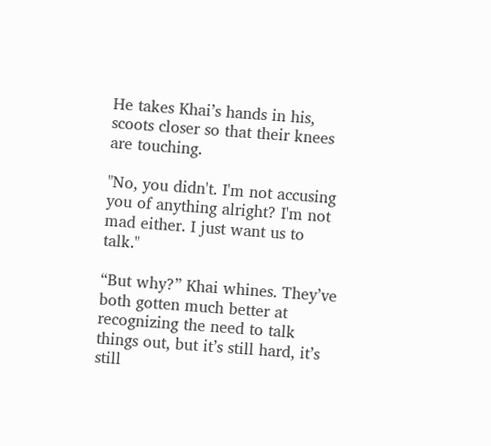He takes Khai’s hands in his, scoots closer so that their knees are touching.

"No, you didn't. I'm not accusing you of anything alright? I'm not mad either. I just want us to talk."

“But why?” Khai whines. They’ve both gotten much better at recognizing the need to talk things out, but it’s still hard, it’s still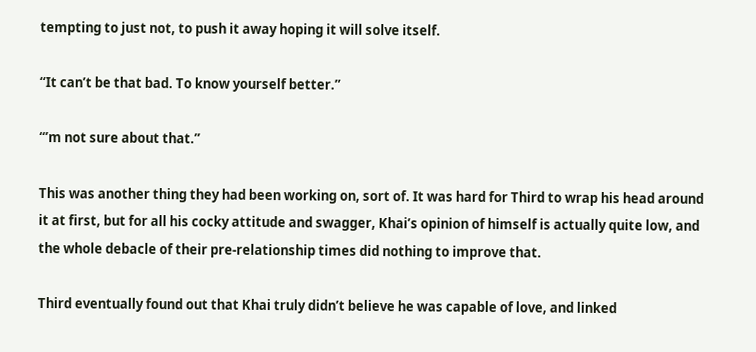tempting to just not, to push it away hoping it will solve itself.

“It can’t be that bad. To know yourself better.”

“’m not sure about that.”

This was another thing they had been working on, sort of. It was hard for Third to wrap his head around it at first, but for all his cocky attitude and swagger, Khai’s opinion of himself is actually quite low, and the whole debacle of their pre-relationship times did nothing to improve that.

Third eventually found out that Khai truly didn’t believe he was capable of love, and linked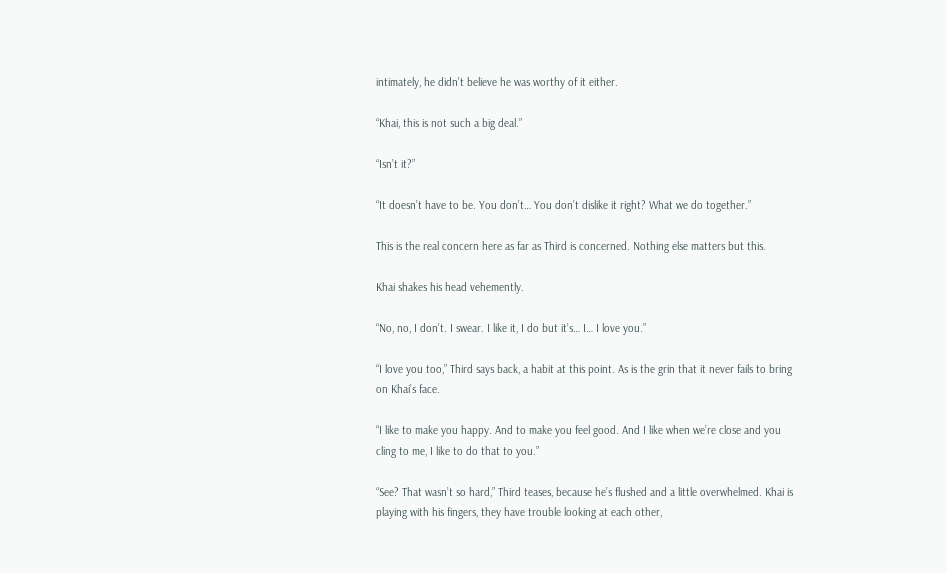intimately, he didn’t believe he was worthy of it either.

“Khai, this is not such a big deal.”

“Isn’t it?”

“It doesn’t have to be. You don’t… You don’t dislike it right? What we do together.”

This is the real concern here as far as Third is concerned. Nothing else matters but this.

Khai shakes his head vehemently.

“No, no, I don’t. I swear. I like it, I do but it’s… I… I love you.”

“I love you too,” Third says back, a habit at this point. As is the grin that it never fails to bring on Khai’s face.

“I like to make you happy. And to make you feel good. And I like when we’re close and you cling to me, I like to do that to you.”

“See? That wasn’t so hard,” Third teases, because he’s flushed and a little overwhelmed. Khai is playing with his fingers, they have trouble looking at each other,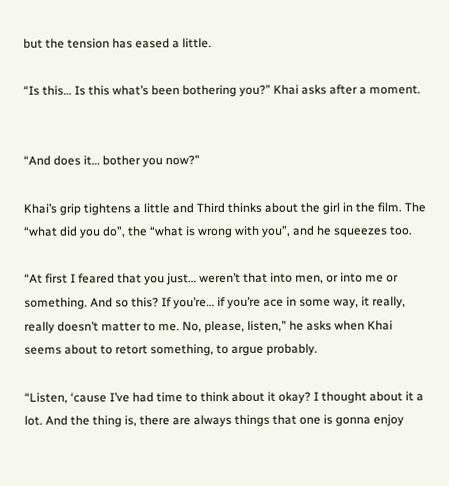but the tension has eased a little.

“Is this… Is this what’s been bothering you?” Khai asks after a moment.


“And does it… bother you now?”

Khai’s grip tightens a little and Third thinks about the girl in the film. The “what did you do”, the “what is wrong with you”, and he squeezes too.

“At first I feared that you just… weren’t that into men, or into me or something. And so this? If you’re… if you’re ace in some way, it really, really doesn’t matter to me. No, please, listen,” he asks when Khai seems about to retort something, to argue probably.

“Listen, ‘cause I’ve had time to think about it okay? I thought about it a lot. And the thing is, there are always things that one is gonna enjoy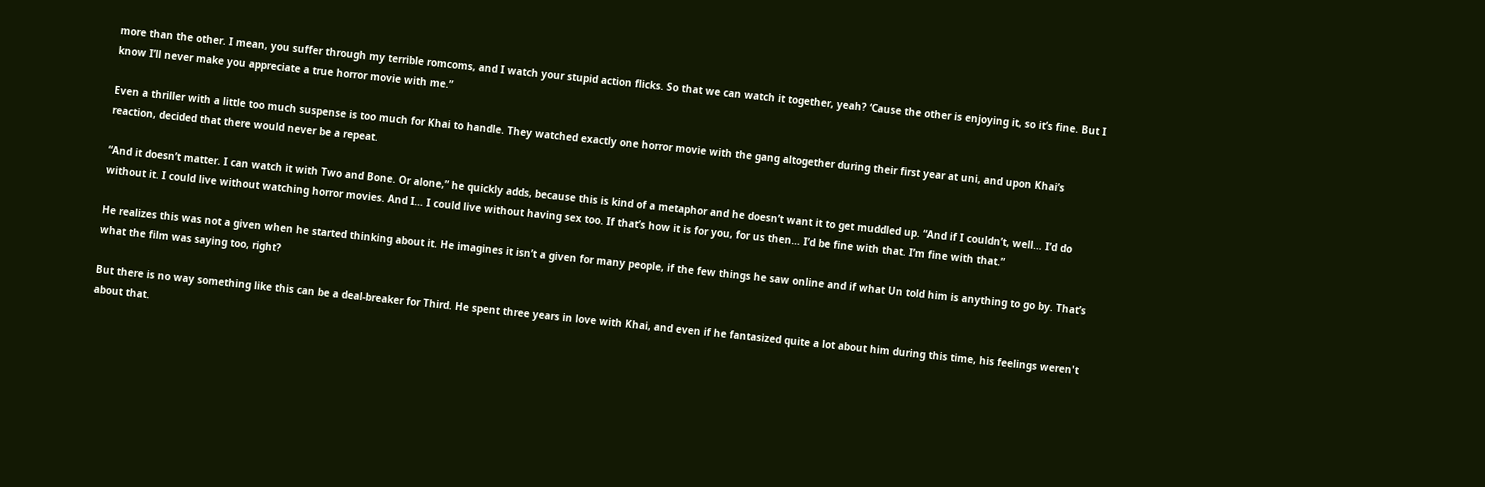more than the other. I mean, you suffer through my terrible romcoms, and I watch your stupid action flicks. So that we can watch it together, yeah? ‘Cause the other is enjoying it, so it’s fine. But I know I’ll never make you appreciate a true horror movie with me.”

Even a thriller with a little too much suspense is too much for Khai to handle. They watched exactly one horror movie with the gang altogether during their first year at uni, and upon Khai’s reaction, decided that there would never be a repeat.

“And it doesn’t matter. I can watch it with Two and Bone. Or alone,” he quickly adds, because this is kind of a metaphor and he doesn’t want it to get muddled up. “And if I couldn’t, well… I’d do without it. I could live without watching horror movies. And I… I could live without having sex too. If that’s how it is for you, for us then… I’d be fine with that. I’m fine with that.”

He realizes this was not a given when he started thinking about it. He imagines it isn’t a given for many people, if the few things he saw online and if what Un told him is anything to go by. That’s what the film was saying too, right?

But there is no way something like this can be a deal-breaker for Third. He spent three years in love with Khai, and even if he fantasized quite a lot about him during this time, his feelings weren't about that.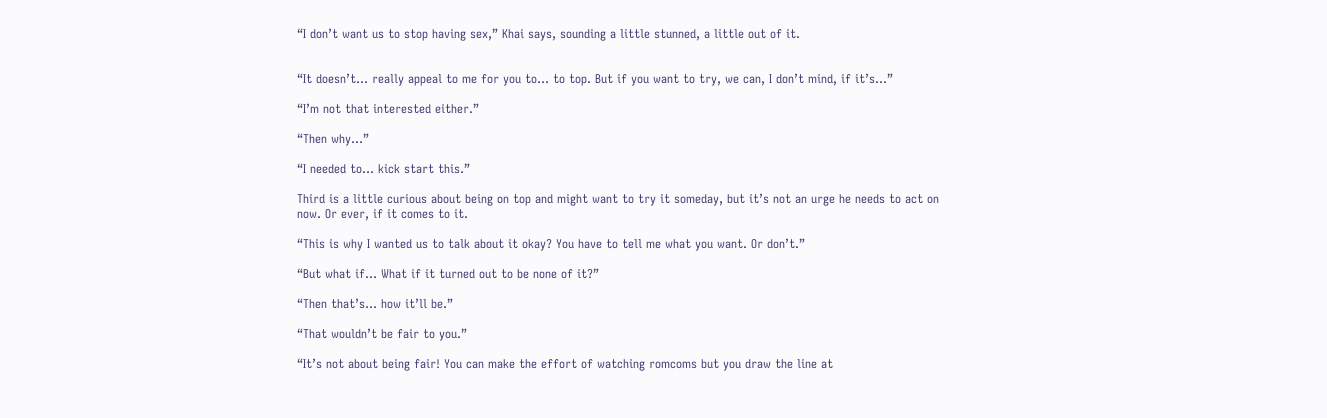“I don’t want us to stop having sex,” Khai says, sounding a little stunned, a little out of it.


“It doesn’t… really appeal to me for you to… to top. But if you want to try, we can, I don’t mind, if it’s…”

“I’m not that interested either.”

“Then why…”

“I needed to… kick start this.”

Third is a little curious about being on top and might want to try it someday, but it’s not an urge he needs to act on now. Or ever, if it comes to it.

“This is why I wanted us to talk about it okay? You have to tell me what you want. Or don’t.”

“But what if… What if it turned out to be none of it?”

“Then that’s… how it’ll be.”

“That wouldn’t be fair to you.”

“It’s not about being fair! You can make the effort of watching romcoms but you draw the line at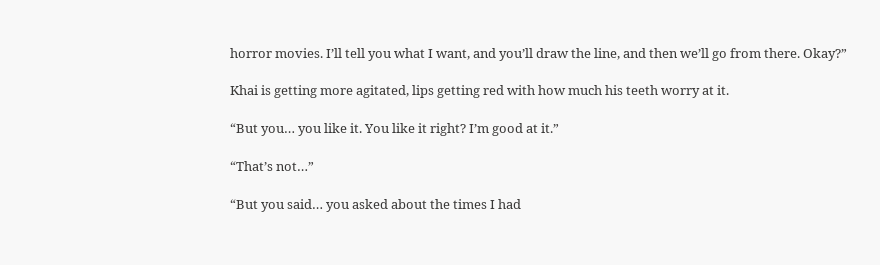horror movies. I’ll tell you what I want, and you’ll draw the line, and then we’ll go from there. Okay?”

Khai is getting more agitated, lips getting red with how much his teeth worry at it.

“But you… you like it. You like it right? I’m good at it.”

“That’s not…”

“But you said… you asked about the times I had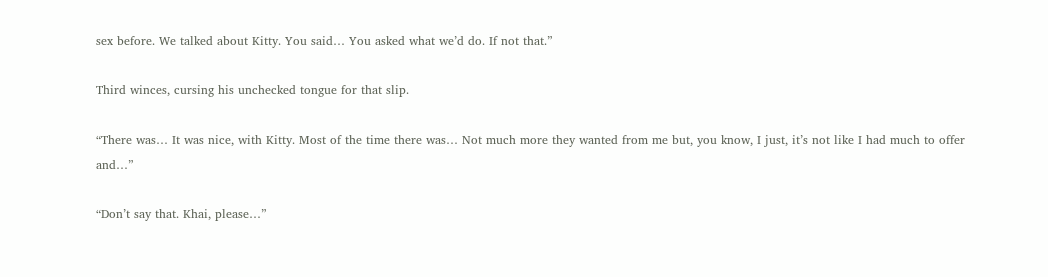sex before. We talked about Kitty. You said… You asked what we’d do. If not that.”

Third winces, cursing his unchecked tongue for that slip.

“There was… It was nice, with Kitty. Most of the time there was… Not much more they wanted from me but, you know, I just, it’s not like I had much to offer and…”

“Don’t say that. Khai, please…”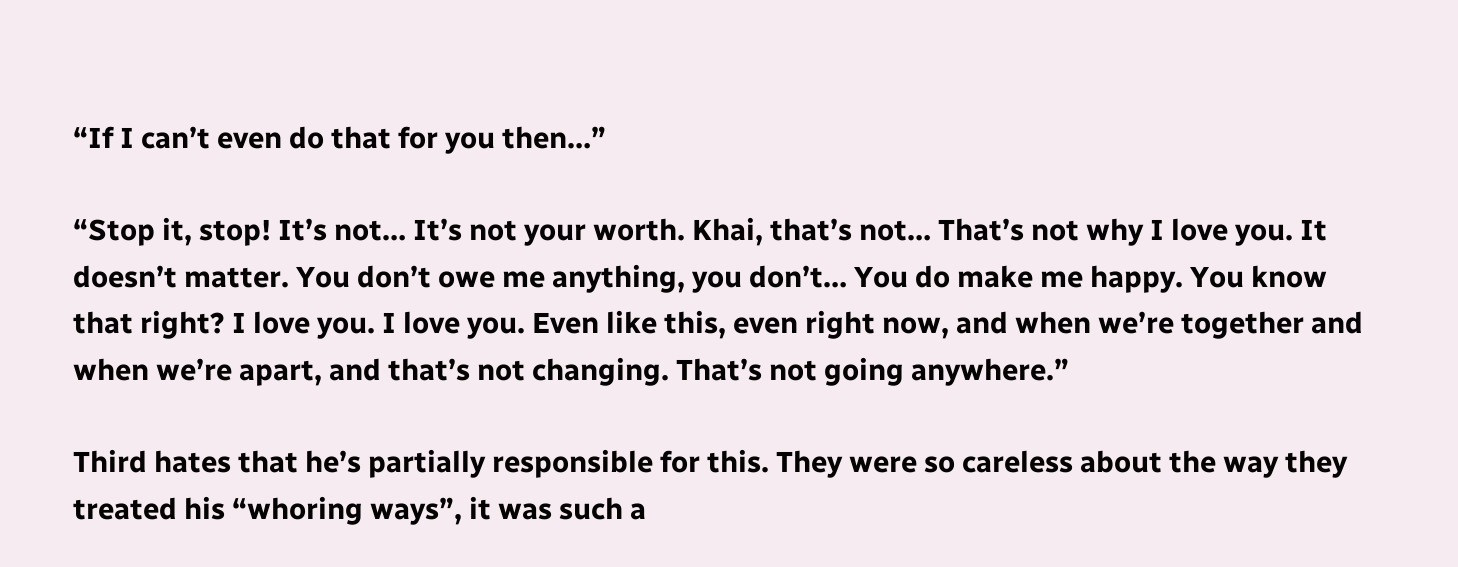“If I can’t even do that for you then…”

“Stop it, stop! It’s not… It’s not your worth. Khai, that’s not… That’s not why I love you. It doesn’t matter. You don’t owe me anything, you don’t… You do make me happy. You know that right? I love you. I love you. Even like this, even right now, and when we’re together and when we’re apart, and that’s not changing. That’s not going anywhere.”

Third hates that he’s partially responsible for this. They were so careless about the way they treated his “whoring ways”, it was such a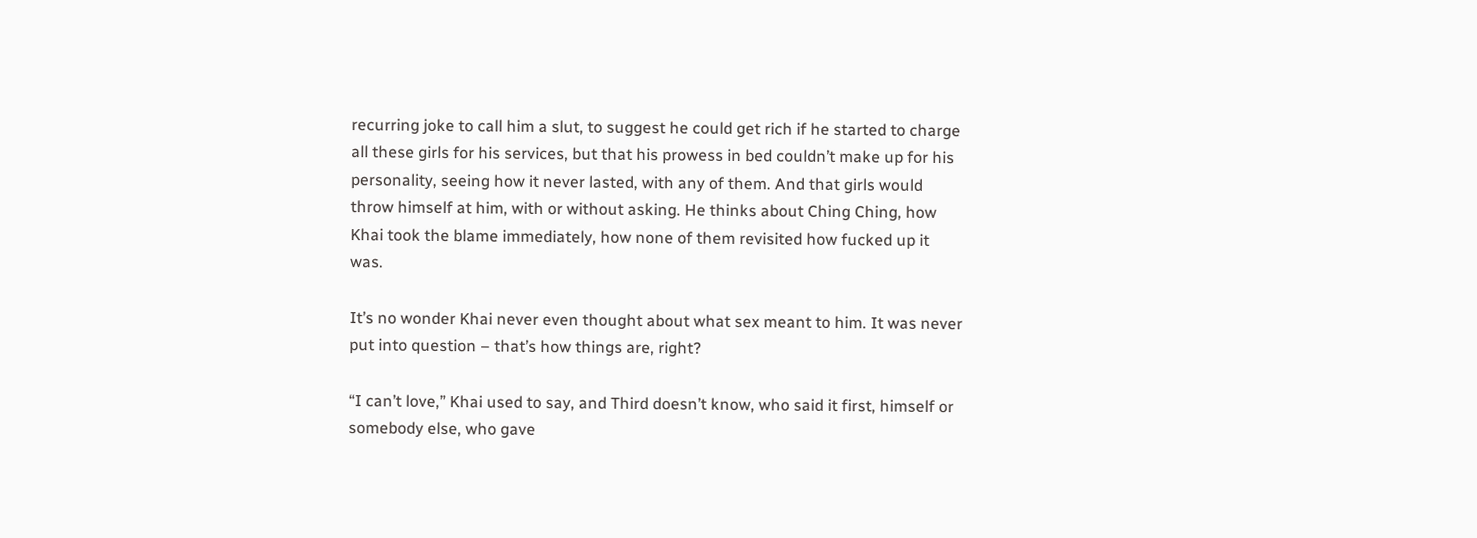recurring joke to call him a slut, to suggest he could get rich if he started to charge all these girls for his services, but that his prowess in bed couldn’t make up for his personality, seeing how it never lasted, with any of them. And that girls would throw himself at him, with or without asking. He thinks about Ching Ching, how Khai took the blame immediately, how none of them revisited how fucked up it was.

It’s no wonder Khai never even thought about what sex meant to him. It was never put into question – that’s how things are, right?

“I can’t love,” Khai used to say, and Third doesn’t know, who said it first, himself or somebody else, who gave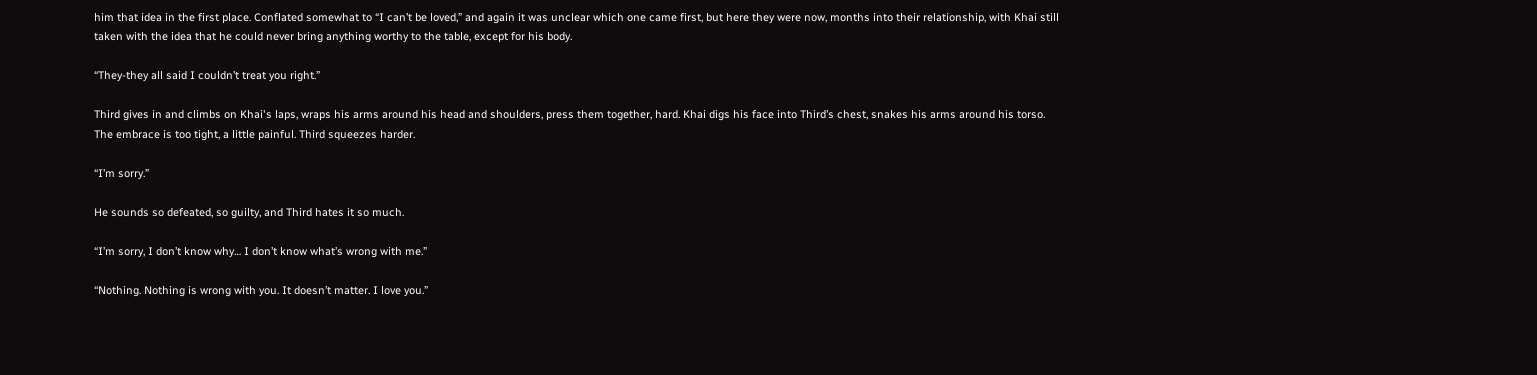him that idea in the first place. Conflated somewhat to “I can’t be loved,” and again it was unclear which one came first, but here they were now, months into their relationship, with Khai still taken with the idea that he could never bring anything worthy to the table, except for his body.

“They-they all said I couldn’t treat you right.”

Third gives in and climbs on Khai's laps, wraps his arms around his head and shoulders, press them together, hard. Khai digs his face into Third’s chest, snakes his arms around his torso. The embrace is too tight, a little painful. Third squeezes harder.

“I’m sorry.”

He sounds so defeated, so guilty, and Third hates it so much.

“I’m sorry, I don’t know why… I don’t know what’s wrong with me.”

“Nothing. Nothing is wrong with you. It doesn’t matter. I love you.”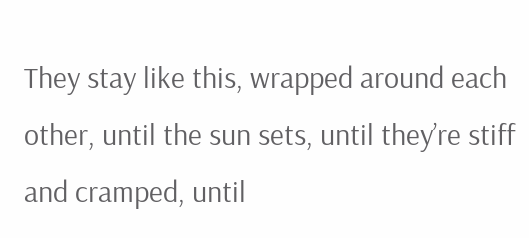They stay like this, wrapped around each other, until the sun sets, until they’re stiff and cramped, until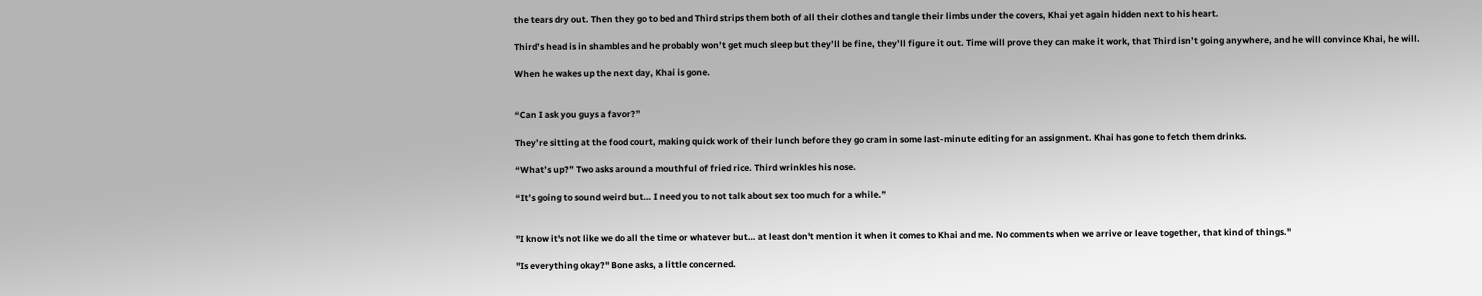the tears dry out. Then they go to bed and Third strips them both of all their clothes and tangle their limbs under the covers, Khai yet again hidden next to his heart.

Third’s head is in shambles and he probably won’t get much sleep but they’ll be fine, they’ll figure it out. Time will prove they can make it work, that Third isn’t going anywhere, and he will convince Khai, he will.

When he wakes up the next day, Khai is gone.


“Can I ask you guys a favor?”

They’re sitting at the food court, making quick work of their lunch before they go cram in some last-minute editing for an assignment. Khai has gone to fetch them drinks.

“What’s up?” Two asks around a mouthful of fried rice. Third wrinkles his nose.

“It’s going to sound weird but… I need you to not talk about sex too much for a while.”


"I know it's not like we do all the time or whatever but… at least don't mention it when it comes to Khai and me. No comments when we arrive or leave together, that kind of things."

"Is everything okay?" Bone asks, a little concerned.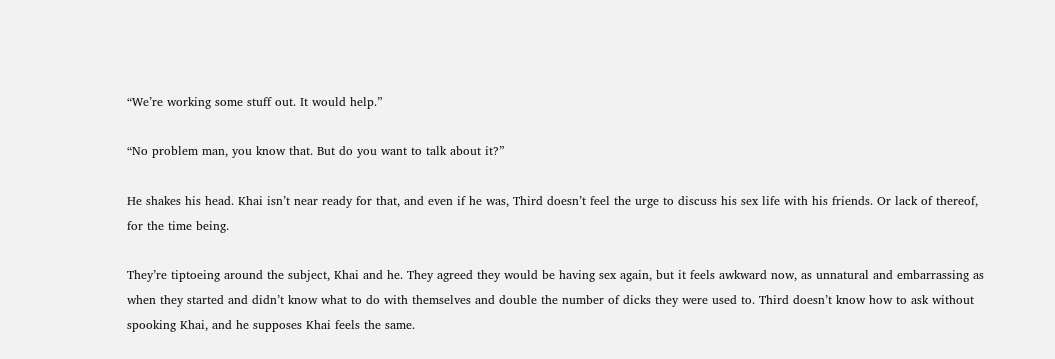“We’re working some stuff out. It would help.”

“No problem man, you know that. But do you want to talk about it?”

He shakes his head. Khai isn’t near ready for that, and even if he was, Third doesn’t feel the urge to discuss his sex life with his friends. Or lack of thereof, for the time being.

They’re tiptoeing around the subject, Khai and he. They agreed they would be having sex again, but it feels awkward now, as unnatural and embarrassing as when they started and didn’t know what to do with themselves and double the number of dicks they were used to. Third doesn’t know how to ask without spooking Khai, and he supposes Khai feels the same.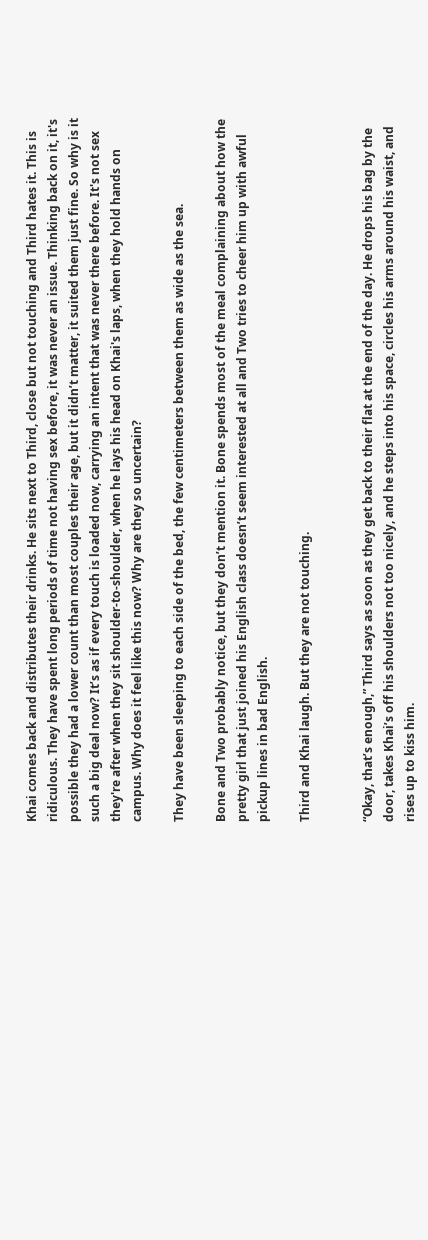Khai comes back and distributes their drinks. He sits next to Third, close but not touching and Third hates it. This is ridiculous. They have spent long periods of time not having sex before, it was never an issue. Thinking back on it, it's possible they had a lower count than most couples their age, but it didn’t matter, it suited them just fine. So why is it such a big deal now? It’s as if every touch is loaded now, carrying an intent that was never there before. It's not sex they're after when they sit shoulder-to-shoulder, when he lays his head on Khai's laps, when they hold hands on campus. Why does it feel like this now? Why are they so uncertain?

They have been sleeping to each side of the bed, the few centimeters between them as wide as the sea.

Bone and Two probably notice, but they don’t mention it. Bone spends most of the meal complaining about how the pretty girl that just joined his English class doesn’t seem interested at all and Two tries to cheer him up with awful pickup lines in bad English.

Third and Khai laugh. But they are not touching.


“Okay, that’s enough,” Third says as soon as they get back to their flat at the end of the day. He drops his bag by the door, takes Khai’s off his shoulders not too nicely, and he steps into his space, circles his arms around his waist, and rises up to kiss him.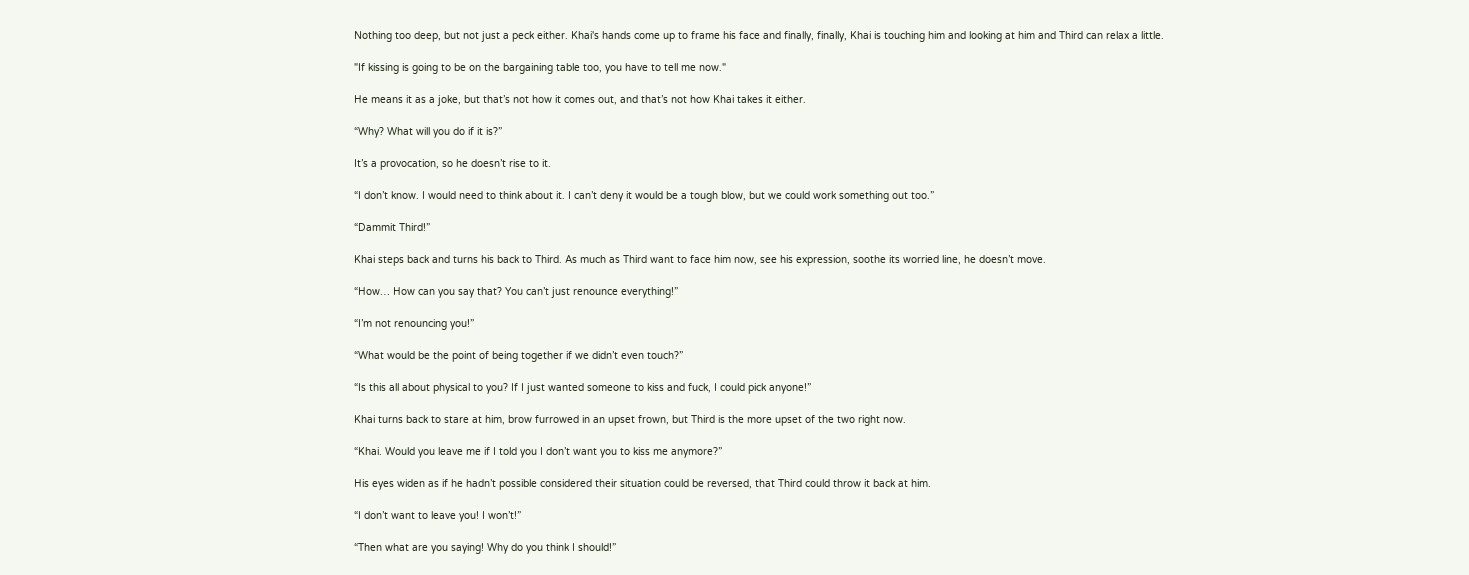Nothing too deep, but not just a peck either. Khai's hands come up to frame his face and finally, finally, Khai is touching him and looking at him and Third can relax a little.

"If kissing is going to be on the bargaining table too, you have to tell me now."

He means it as a joke, but that’s not how it comes out, and that’s not how Khai takes it either.

“Why? What will you do if it is?”

It’s a provocation, so he doesn’t rise to it.

“I don’t know. I would need to think about it. I can’t deny it would be a tough blow, but we could work something out too.”

“Dammit Third!”

Khai steps back and turns his back to Third. As much as Third want to face him now, see his expression, soothe its worried line, he doesn’t move.

“How… How can you say that? You can’t just renounce everything!”

“I’m not renouncing you!”

“What would be the point of being together if we didn’t even touch?”

“Is this all about physical to you? If I just wanted someone to kiss and fuck, I could pick anyone!”

Khai turns back to stare at him, brow furrowed in an upset frown, but Third is the more upset of the two right now.

“Khai. Would you leave me if I told you I don’t want you to kiss me anymore?”

His eyes widen as if he hadn’t possible considered their situation could be reversed, that Third could throw it back at him.

“I don’t want to leave you! I won’t!”

“Then what are you saying! Why do you think I should!”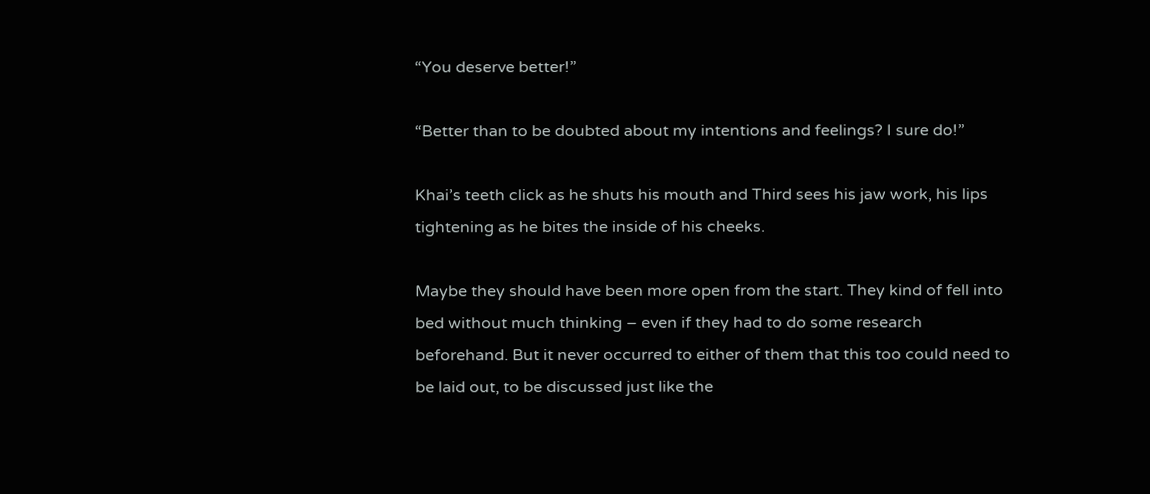“You deserve better!”

“Better than to be doubted about my intentions and feelings? I sure do!”

Khai’s teeth click as he shuts his mouth and Third sees his jaw work, his lips tightening as he bites the inside of his cheeks.

Maybe they should have been more open from the start. They kind of fell into bed without much thinking – even if they had to do some research beforehand. But it never occurred to either of them that this too could need to be laid out, to be discussed just like the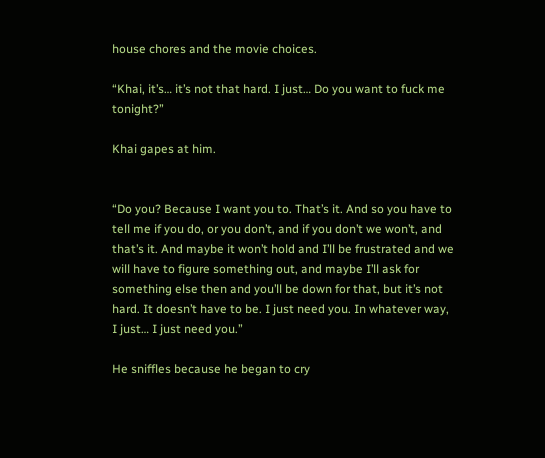house chores and the movie choices.

“Khai, it’s… it’s not that hard. I just… Do you want to fuck me tonight?”

Khai gapes at him.


“Do you? Because I want you to. That’s it. And so you have to tell me if you do, or you don’t, and if you don’t we won’t, and that’s it. And maybe it won’t hold and I’ll be frustrated and we will have to figure something out, and maybe I’ll ask for something else then and you’ll be down for that, but it’s not hard. It doesn’t have to be. I just need you. In whatever way, I just… I just need you.”

He sniffles because he began to cry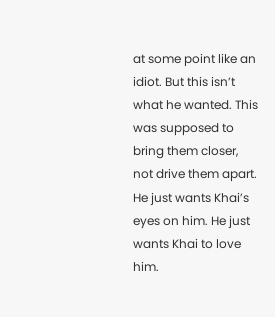at some point like an idiot. But this isn’t what he wanted. This was supposed to bring them closer, not drive them apart. He just wants Khai’s eyes on him. He just wants Khai to love him.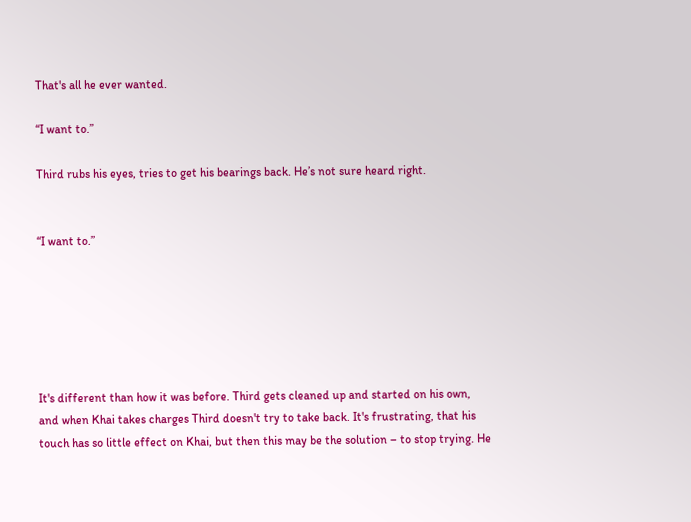That's all he ever wanted.

“I want to.”

Third rubs his eyes, tries to get his bearings back. He’s not sure heard right.


“I want to.”






It's different than how it was before. Third gets cleaned up and started on his own, and when Khai takes charges Third doesn't try to take back. It's frustrating, that his touch has so little effect on Khai, but then this may be the solution – to stop trying. He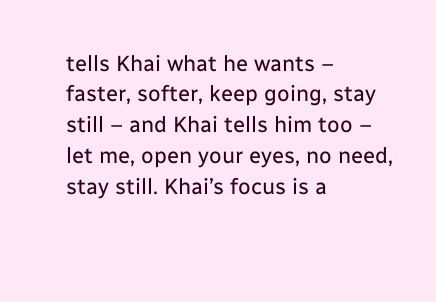tells Khai what he wants – faster, softer, keep going, stay still – and Khai tells him too – let me, open your eyes, no need, stay still. Khai’s focus is a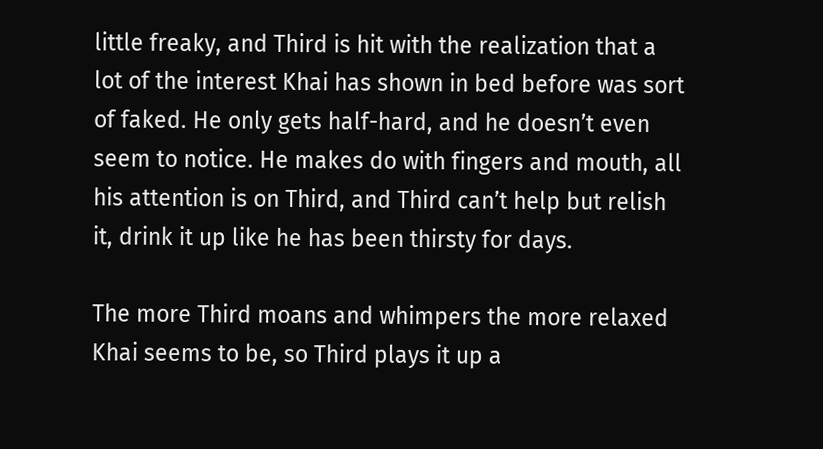little freaky, and Third is hit with the realization that a lot of the interest Khai has shown in bed before was sort of faked. He only gets half-hard, and he doesn’t even seem to notice. He makes do with fingers and mouth, all his attention is on Third, and Third can’t help but relish it, drink it up like he has been thirsty for days.

The more Third moans and whimpers the more relaxed Khai seems to be, so Third plays it up a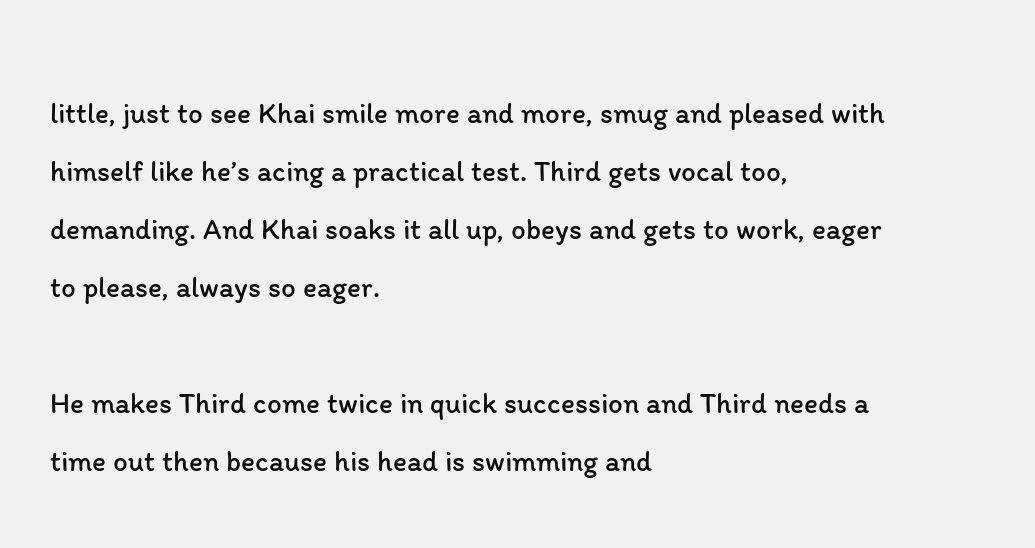little, just to see Khai smile more and more, smug and pleased with himself like he’s acing a practical test. Third gets vocal too, demanding. And Khai soaks it all up, obeys and gets to work, eager to please, always so eager.

He makes Third come twice in quick succession and Third needs a time out then because his head is swimming and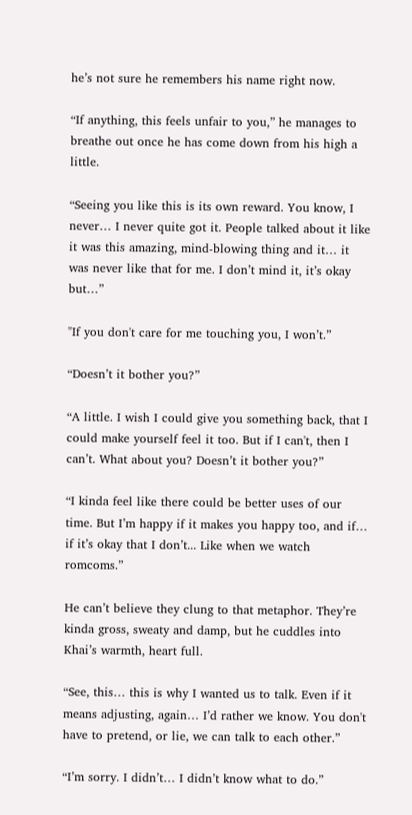he’s not sure he remembers his name right now.

“If anything, this feels unfair to you,” he manages to breathe out once he has come down from his high a little.

“Seeing you like this is its own reward. You know, I never… I never quite got it. People talked about it like it was this amazing, mind-blowing thing and it… it was never like that for me. I don’t mind it, it’s okay but…”

"If you don't care for me touching you, I won’t.”

“Doesn’t it bother you?”

“A little. I wish I could give you something back, that I could make yourself feel it too. But if I can't, then I can’t. What about you? Doesn’t it bother you?”

“I kinda feel like there could be better uses of our time. But I’m happy if it makes you happy too, and if… if it’s okay that I don’t... Like when we watch romcoms.”

He can’t believe they clung to that metaphor. They’re kinda gross, sweaty and damp, but he cuddles into Khai’s warmth, heart full.

“See, this… this is why I wanted us to talk. Even if it means adjusting, again… I’d rather we know. You don't have to pretend, or lie, we can talk to each other.”

“I’m sorry. I didn’t… I didn’t know what to do.”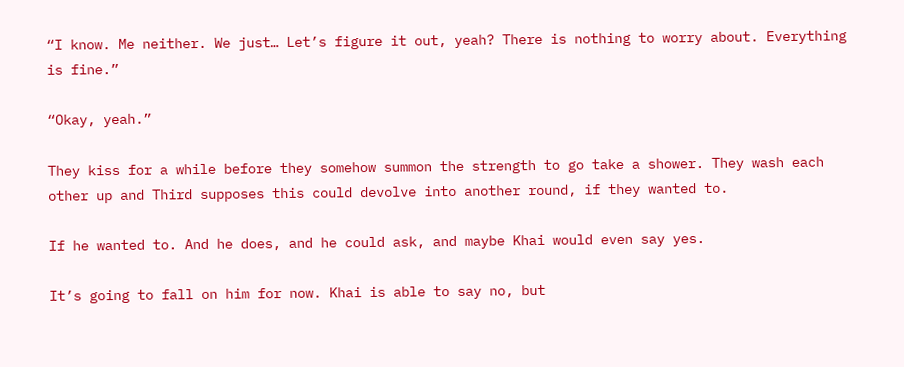“I know. Me neither. We just… Let’s figure it out, yeah? There is nothing to worry about. Everything is fine.”

“Okay, yeah.”

They kiss for a while before they somehow summon the strength to go take a shower. They wash each other up and Third supposes this could devolve into another round, if they wanted to.

If he wanted to. And he does, and he could ask, and maybe Khai would even say yes.

It’s going to fall on him for now. Khai is able to say no, but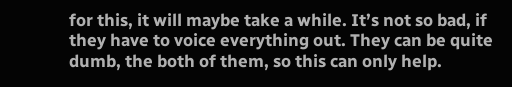for this, it will maybe take a while. It’s not so bad, if they have to voice everything out. They can be quite dumb, the both of them, so this can only help.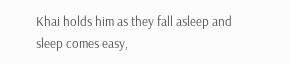Khai holds him as they fall asleep and sleep comes easy,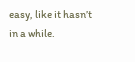easy, like it hasn’t in a while.